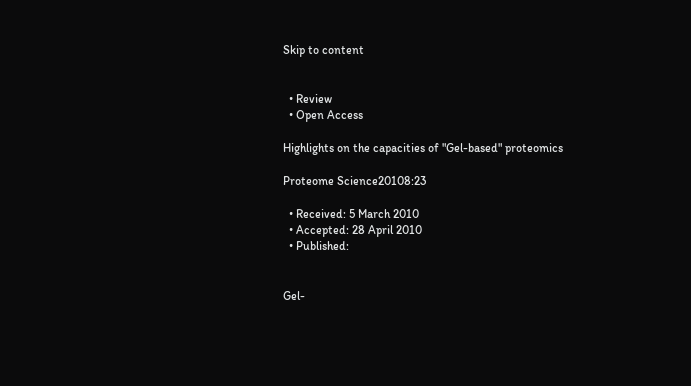Skip to content


  • Review
  • Open Access

Highlights on the capacities of "Gel-based" proteomics

Proteome Science20108:23

  • Received: 5 March 2010
  • Accepted: 28 April 2010
  • Published:


Gel-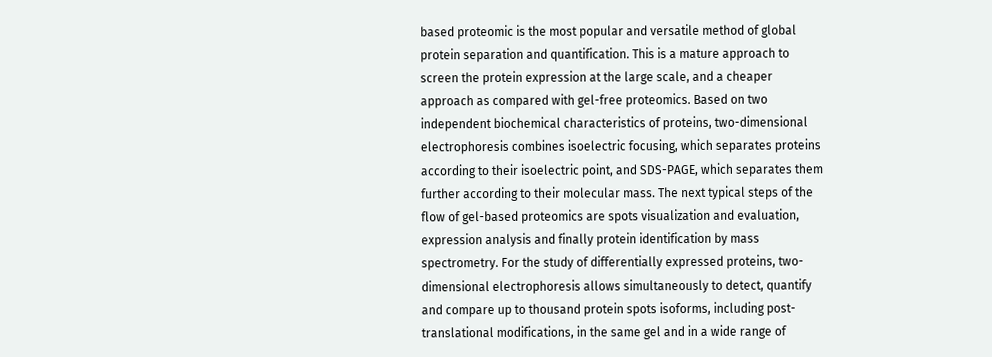based proteomic is the most popular and versatile method of global protein separation and quantification. This is a mature approach to screen the protein expression at the large scale, and a cheaper approach as compared with gel-free proteomics. Based on two independent biochemical characteristics of proteins, two-dimensional electrophoresis combines isoelectric focusing, which separates proteins according to their isoelectric point, and SDS-PAGE, which separates them further according to their molecular mass. The next typical steps of the flow of gel-based proteomics are spots visualization and evaluation, expression analysis and finally protein identification by mass spectrometry. For the study of differentially expressed proteins, two-dimensional electrophoresis allows simultaneously to detect, quantify and compare up to thousand protein spots isoforms, including post-translational modifications, in the same gel and in a wide range of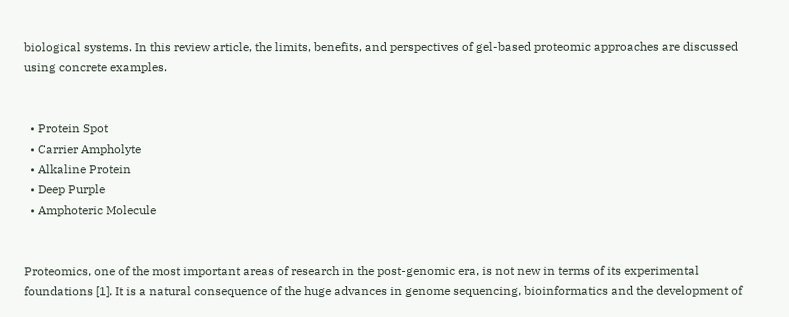biological systems. In this review article, the limits, benefits, and perspectives of gel-based proteomic approaches are discussed using concrete examples.


  • Protein Spot
  • Carrier Ampholyte
  • Alkaline Protein
  • Deep Purple
  • Amphoteric Molecule


Proteomics, one of the most important areas of research in the post-genomic era, is not new in terms of its experimental foundations [1]. It is a natural consequence of the huge advances in genome sequencing, bioinformatics and the development of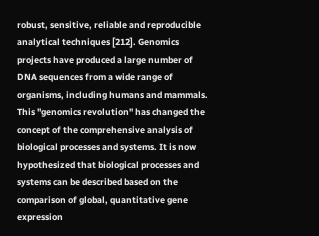robust, sensitive, reliable and reproducible analytical techniques [212]. Genomics projects have produced a large number of DNA sequences from a wide range of organisms, including humans and mammals. This "genomics revolution" has changed the concept of the comprehensive analysis of biological processes and systems. It is now hypothesized that biological processes and systems can be described based on the comparison of global, quantitative gene expression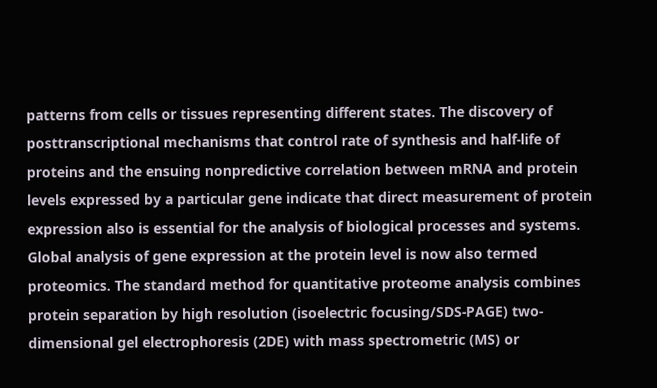patterns from cells or tissues representing different states. The discovery of posttranscriptional mechanisms that control rate of synthesis and half-life of proteins and the ensuing nonpredictive correlation between mRNA and protein levels expressed by a particular gene indicate that direct measurement of protein expression also is essential for the analysis of biological processes and systems. Global analysis of gene expression at the protein level is now also termed proteomics. The standard method for quantitative proteome analysis combines protein separation by high resolution (isoelectric focusing/SDS-PAGE) two-dimensional gel electrophoresis (2DE) with mass spectrometric (MS) or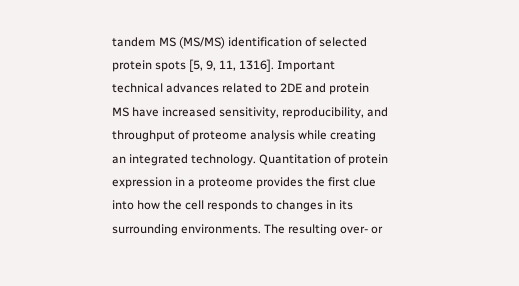tandem MS (MS/MS) identification of selected protein spots [5, 9, 11, 1316]. Important technical advances related to 2DE and protein MS have increased sensitivity, reproducibility, and throughput of proteome analysis while creating an integrated technology. Quantitation of protein expression in a proteome provides the first clue into how the cell responds to changes in its surrounding environments. The resulting over- or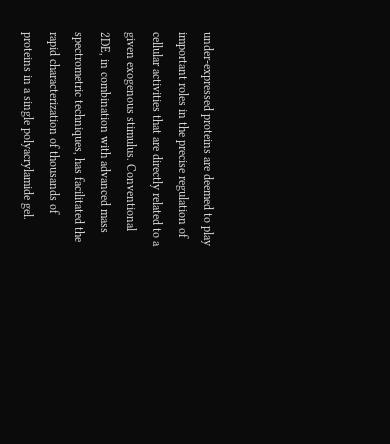under-expressed proteins are deemed to play important roles in the precise regulation of cellular activities that are directly related to a given exogenous stimulus. Conventional 2DE, in combination with advanced mass spectrometric techniques, has facilitated the rapid characterization of thousands of proteins in a single polyacrylamide gel.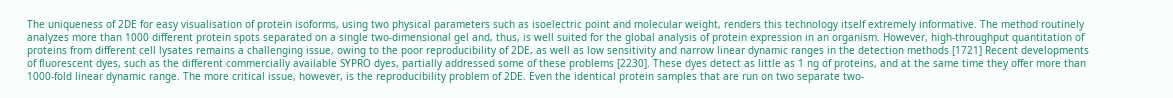The uniqueness of 2DE for easy visualisation of protein isoforms, using two physical parameters such as isoelectric point and molecular weight, renders this technology itself extremely informative. The method routinely analyzes more than 1000 different protein spots separated on a single two-dimensional gel and, thus, is well suited for the global analysis of protein expression in an organism. However, high-throughput quantitation of proteins from different cell lysates remains a challenging issue, owing to the poor reproducibility of 2DE, as well as low sensitivity and narrow linear dynamic ranges in the detection methods [1721] Recent developments of fluorescent dyes, such as the different commercially available SYPRO dyes, partially addressed some of these problems [2230]. These dyes detect as little as 1 ng of proteins, and at the same time they offer more than 1000-fold linear dynamic range. The more critical issue, however, is the reproducibility problem of 2DE. Even the identical protein samples that are run on two separate two-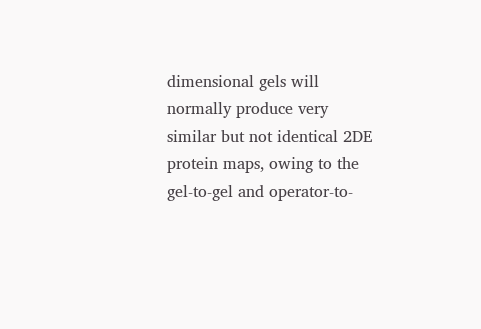dimensional gels will normally produce very similar but not identical 2DE protein maps, owing to the gel-to-gel and operator-to-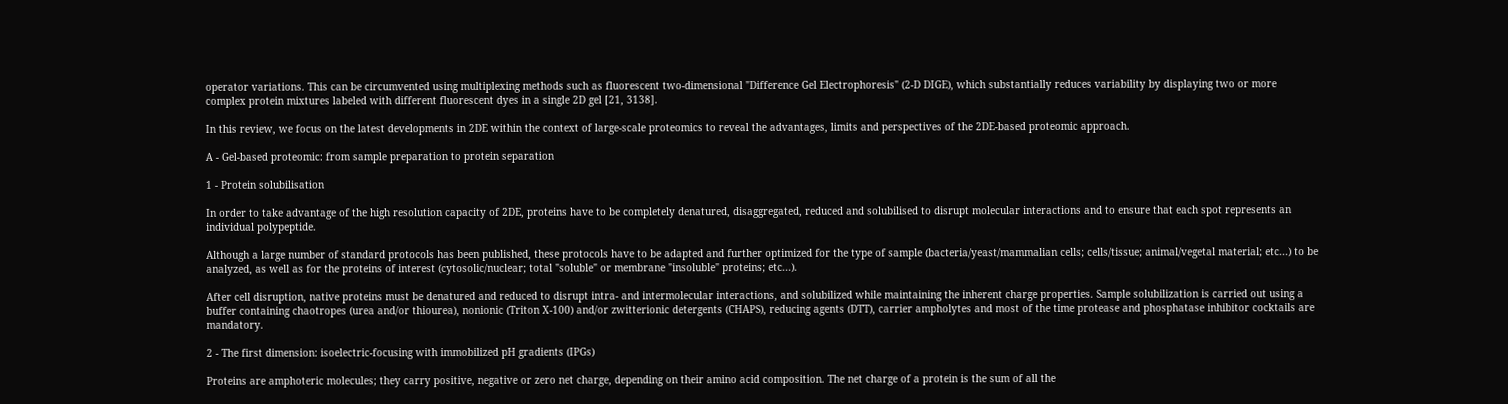operator variations. This can be circumvented using multiplexing methods such as fluorescent two-dimensional "Difference Gel Electrophoresis" (2-D DIGE), which substantially reduces variability by displaying two or more complex protein mixtures labeled with different fluorescent dyes in a single 2D gel [21, 3138].

In this review, we focus on the latest developments in 2DE within the context of large-scale proteomics to reveal the advantages, limits and perspectives of the 2DE-based proteomic approach.

A - Gel-based proteomic: from sample preparation to protein separation

1 - Protein solubilisation

In order to take advantage of the high resolution capacity of 2DE, proteins have to be completely denatured, disaggregated, reduced and solubilised to disrupt molecular interactions and to ensure that each spot represents an individual polypeptide.

Although a large number of standard protocols has been published, these protocols have to be adapted and further optimized for the type of sample (bacteria/yeast/mammalian cells; cells/tissue; animal/vegetal material; etc...) to be analyzed, as well as for the proteins of interest (cytosolic/nuclear; total "soluble" or membrane "insoluble" proteins; etc...).

After cell disruption, native proteins must be denatured and reduced to disrupt intra- and intermolecular interactions, and solubilized while maintaining the inherent charge properties. Sample solubilization is carried out using a buffer containing chaotropes (urea and/or thiourea), nonionic (Triton X-100) and/or zwitterionic detergents (CHAPS), reducing agents (DTT), carrier ampholytes and most of the time protease and phosphatase inhibitor cocktails are mandatory.

2 - The first dimension: isoelectric-focusing with immobilized pH gradients (IPGs)

Proteins are amphoteric molecules; they carry positive, negative or zero net charge, depending on their amino acid composition. The net charge of a protein is the sum of all the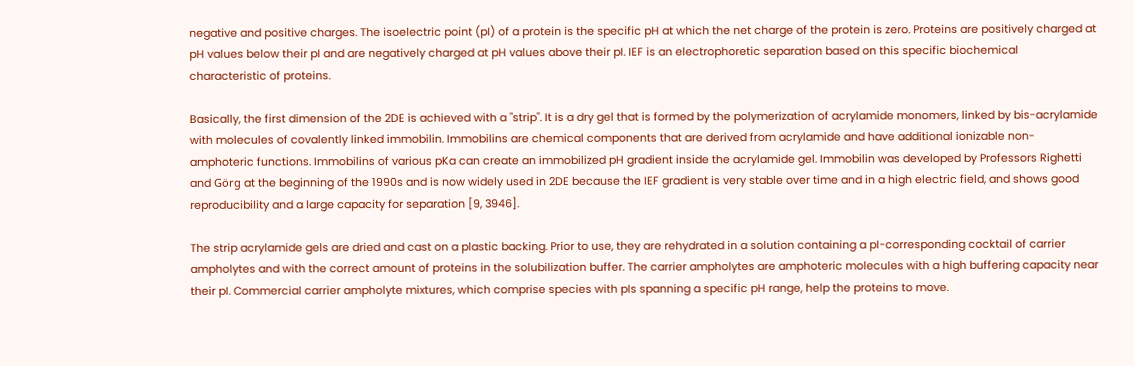negative and positive charges. The isoelectric point (pI) of a protein is the specific pH at which the net charge of the protein is zero. Proteins are positively charged at pH values below their pI and are negatively charged at pH values above their pI. IEF is an electrophoretic separation based on this specific biochemical characteristic of proteins.

Basically, the first dimension of the 2DE is achieved with a "strip". It is a dry gel that is formed by the polymerization of acrylamide monomers, linked by bis-acrylamide with molecules of covalently linked immobilin. Immobilins are chemical components that are derived from acrylamide and have additional ionizable non-amphoteric functions. Immobilins of various pKa can create an immobilized pH gradient inside the acrylamide gel. Immobilin was developed by Professors Righetti and Görg at the beginning of the 1990s and is now widely used in 2DE because the IEF gradient is very stable over time and in a high electric field, and shows good reproducibility and a large capacity for separation [9, 3946].

The strip acrylamide gels are dried and cast on a plastic backing. Prior to use, they are rehydrated in a solution containing a pI-corresponding cocktail of carrier ampholytes and with the correct amount of proteins in the solubilization buffer. The carrier ampholytes are amphoteric molecules with a high buffering capacity near their pI. Commercial carrier ampholyte mixtures, which comprise species with pIs spanning a specific pH range, help the proteins to move.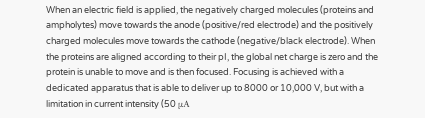When an electric field is applied, the negatively charged molecules (proteins and ampholytes) move towards the anode (positive/red electrode) and the positively charged molecules move towards the cathode (negative/black electrode). When the proteins are aligned according to their pI, the global net charge is zero and the protein is unable to move and is then focused. Focusing is achieved with a dedicated apparatus that is able to deliver up to 8000 or 10,000 V, but with a limitation in current intensity (50 μA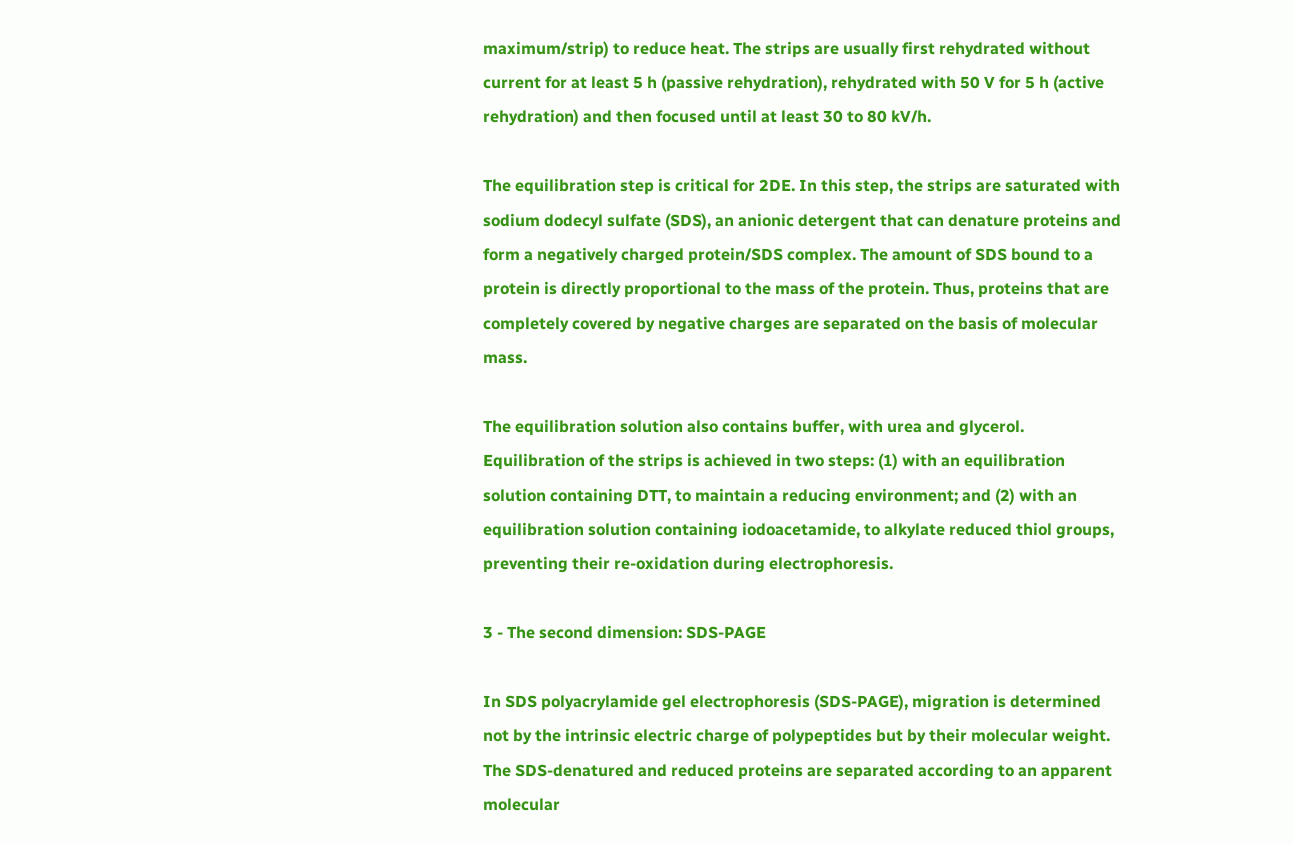maximum/strip) to reduce heat. The strips are usually first rehydrated without current for at least 5 h (passive rehydration), rehydrated with 50 V for 5 h (active rehydration) and then focused until at least 30 to 80 kV/h.

The equilibration step is critical for 2DE. In this step, the strips are saturated with sodium dodecyl sulfate (SDS), an anionic detergent that can denature proteins and form a negatively charged protein/SDS complex. The amount of SDS bound to a protein is directly proportional to the mass of the protein. Thus, proteins that are completely covered by negative charges are separated on the basis of molecular mass.

The equilibration solution also contains buffer, with urea and glycerol. Equilibration of the strips is achieved in two steps: (1) with an equilibration solution containing DTT, to maintain a reducing environment; and (2) with an equilibration solution containing iodoacetamide, to alkylate reduced thiol groups, preventing their re-oxidation during electrophoresis.

3 - The second dimension: SDS-PAGE

In SDS polyacrylamide gel electrophoresis (SDS-PAGE), migration is determined not by the intrinsic electric charge of polypeptides but by their molecular weight. The SDS-denatured and reduced proteins are separated according to an apparent molecular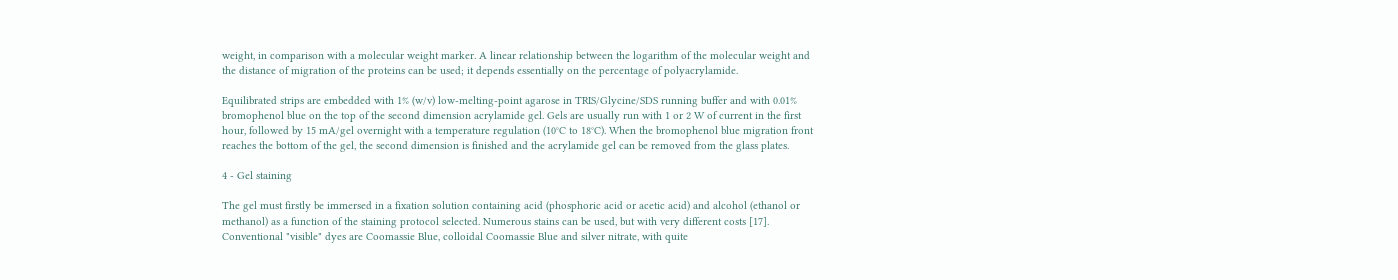weight, in comparison with a molecular weight marker. A linear relationship between the logarithm of the molecular weight and the distance of migration of the proteins can be used; it depends essentially on the percentage of polyacrylamide.

Equilibrated strips are embedded with 1% (w/v) low-melting-point agarose in TRIS/Glycine/SDS running buffer and with 0.01% bromophenol blue on the top of the second dimension acrylamide gel. Gels are usually run with 1 or 2 W of current in the first hour, followed by 15 mA/gel overnight with a temperature regulation (10°C to 18°C). When the bromophenol blue migration front reaches the bottom of the gel, the second dimension is finished and the acrylamide gel can be removed from the glass plates.

4 - Gel staining

The gel must firstly be immersed in a fixation solution containing acid (phosphoric acid or acetic acid) and alcohol (ethanol or methanol) as a function of the staining protocol selected. Numerous stains can be used, but with very different costs [17]. Conventional "visible" dyes are Coomassie Blue, colloidal Coomassie Blue and silver nitrate, with quite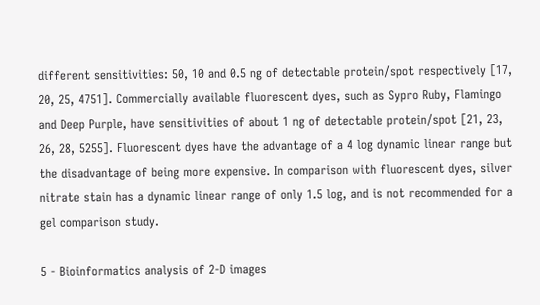different sensitivities: 50, 10 and 0.5 ng of detectable protein/spot respectively [17, 20, 25, 4751]. Commercially available fluorescent dyes, such as Sypro Ruby, Flamingo and Deep Purple, have sensitivities of about 1 ng of detectable protein/spot [21, 23, 26, 28, 5255]. Fluorescent dyes have the advantage of a 4 log dynamic linear range but the disadvantage of being more expensive. In comparison with fluorescent dyes, silver nitrate stain has a dynamic linear range of only 1.5 log, and is not recommended for a gel comparison study.

5 - Bioinformatics analysis of 2-D images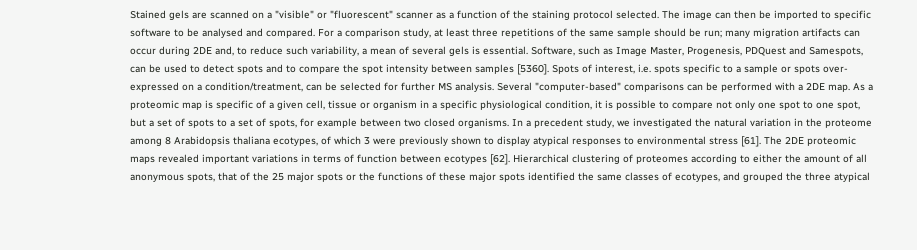Stained gels are scanned on a "visible" or "fluorescent" scanner as a function of the staining protocol selected. The image can then be imported to specific software to be analysed and compared. For a comparison study, at least three repetitions of the same sample should be run; many migration artifacts can occur during 2DE and, to reduce such variability, a mean of several gels is essential. Software, such as Image Master, Progenesis, PDQuest and Samespots, can be used to detect spots and to compare the spot intensity between samples [5360]. Spots of interest, i.e. spots specific to a sample or spots over-expressed on a condition/treatment, can be selected for further MS analysis. Several "computer-based" comparisons can be performed with a 2DE map. As a proteomic map is specific of a given cell, tissue or organism in a specific physiological condition, it is possible to compare not only one spot to one spot, but a set of spots to a set of spots, for example between two closed organisms. In a precedent study, we investigated the natural variation in the proteome among 8 Arabidopsis thaliana ecotypes, of which 3 were previously shown to display atypical responses to environmental stress [61]. The 2DE proteomic maps revealed important variations in terms of function between ecotypes [62]. Hierarchical clustering of proteomes according to either the amount of all anonymous spots, that of the 25 major spots or the functions of these major spots identified the same classes of ecotypes, and grouped the three atypical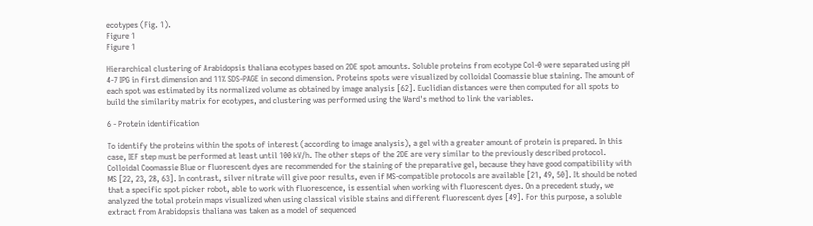ecotypes (Fig. 1).
Figure 1
Figure 1

Hierarchical clustering of Arabidopsis thaliana ecotypes based on 2DE spot amounts. Soluble proteins from ecotype Col-0 were separated using pH 4-7 IPG in first dimension and 11% SDS-PAGE in second dimension. Proteins spots were visualized by colloidal Coomassie blue staining. The amount of each spot was estimated by its normalized volume as obtained by image analysis [62]. Euclidian distances were then computed for all spots to build the similarity matrix for ecotypes, and clustering was performed using the Ward's method to link the variables.

6 - Protein identification

To identify the proteins within the spots of interest (according to image analysis), a gel with a greater amount of protein is prepared. In this case, IEF step must be performed at least until 100 kV/h. The other steps of the 2DE are very similar to the previously described protocol. Colloidal Coomassie Blue or fluorescent dyes are recommended for the staining of the preparative gel, because they have good compatibility with MS [22, 23, 28, 63]. In contrast, silver nitrate will give poor results, even if MS-compatible protocols are available [21, 49, 50]. It should be noted that a specific spot picker robot, able to work with fluorescence, is essential when working with fluorescent dyes. On a precedent study, we analyzed the total protein maps visualized when using classical visible stains and different fluorescent dyes [49]. For this purpose, a soluble extract from Arabidopsis thaliana was taken as a model of sequenced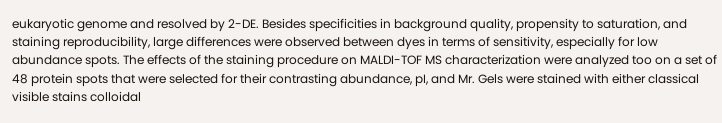eukaryotic genome and resolved by 2-DE. Besides specificities in background quality, propensity to saturation, and staining reproducibility, large differences were observed between dyes in terms of sensitivity, especially for low abundance spots. The effects of the staining procedure on MALDI-TOF MS characterization were analyzed too on a set of 48 protein spots that were selected for their contrasting abundance, pI, and Mr. Gels were stained with either classical visible stains colloidal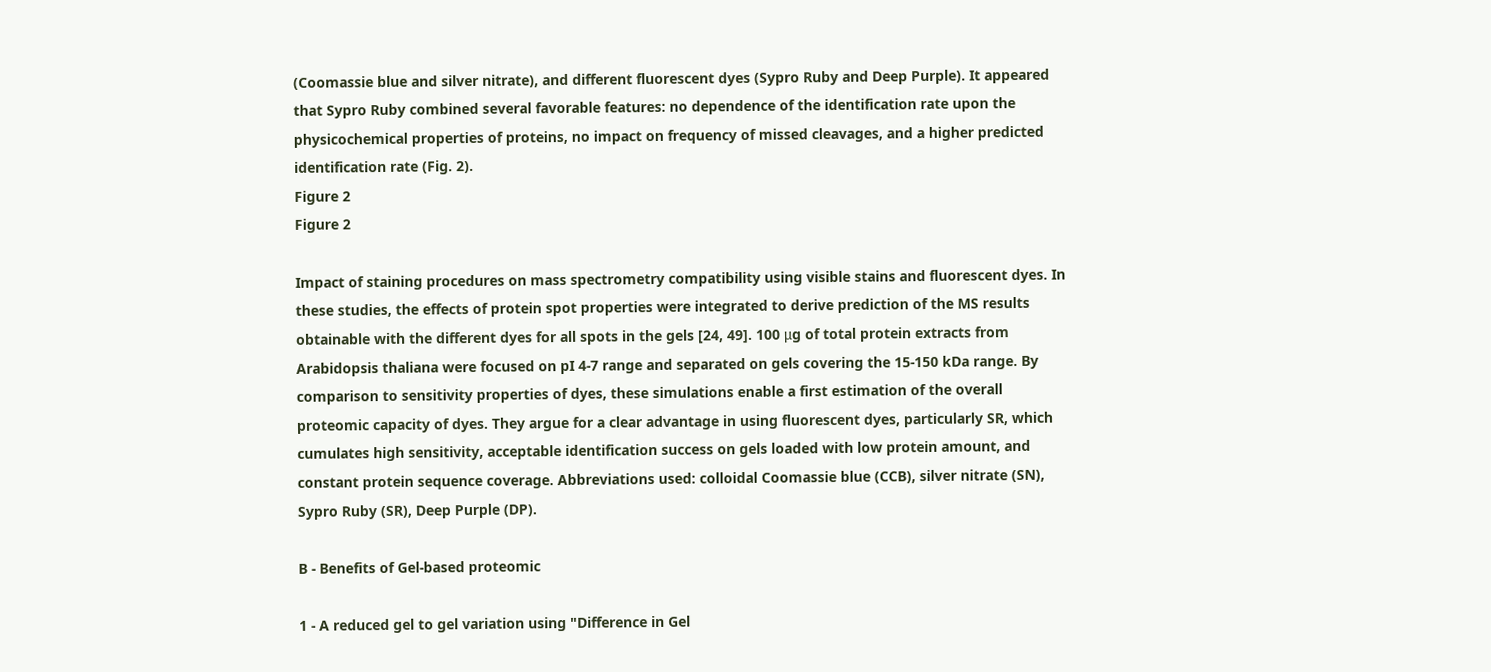(Coomassie blue and silver nitrate), and different fluorescent dyes (Sypro Ruby and Deep Purple). It appeared that Sypro Ruby combined several favorable features: no dependence of the identification rate upon the physicochemical properties of proteins, no impact on frequency of missed cleavages, and a higher predicted identification rate (Fig. 2).
Figure 2
Figure 2

Impact of staining procedures on mass spectrometry compatibility using visible stains and fluorescent dyes. In these studies, the effects of protein spot properties were integrated to derive prediction of the MS results obtainable with the different dyes for all spots in the gels [24, 49]. 100 μg of total protein extracts from Arabidopsis thaliana were focused on pI 4-7 range and separated on gels covering the 15-150 kDa range. By comparison to sensitivity properties of dyes, these simulations enable a first estimation of the overall proteomic capacity of dyes. They argue for a clear advantage in using fluorescent dyes, particularly SR, which cumulates high sensitivity, acceptable identification success on gels loaded with low protein amount, and constant protein sequence coverage. Abbreviations used: colloidal Coomassie blue (CCB), silver nitrate (SN), Sypro Ruby (SR), Deep Purple (DP).

B - Benefits of Gel-based proteomic

1 - A reduced gel to gel variation using "Difference in Gel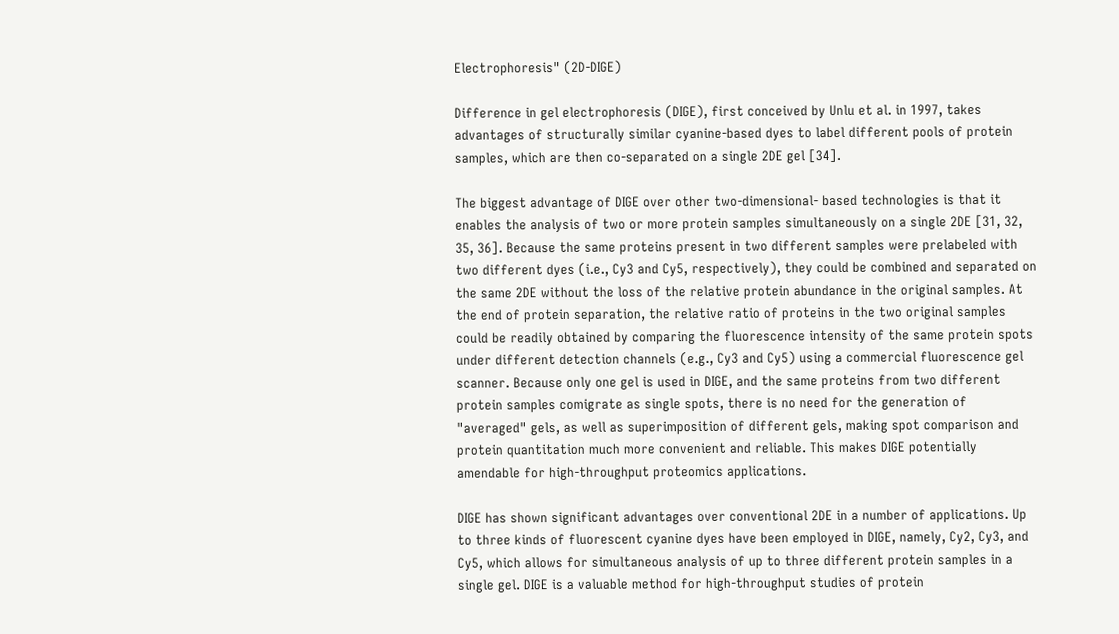Electrophoresis" (2D-DIGE)

Difference in gel electrophoresis (DIGE), first conceived by Unlu et al. in 1997, takes advantages of structurally similar cyanine-based dyes to label different pools of protein samples, which are then co-separated on a single 2DE gel [34].

The biggest advantage of DIGE over other two-dimensional- based technologies is that it enables the analysis of two or more protein samples simultaneously on a single 2DE [31, 32, 35, 36]. Because the same proteins present in two different samples were prelabeled with two different dyes (i.e., Cy3 and Cy5, respectively), they could be combined and separated on the same 2DE without the loss of the relative protein abundance in the original samples. At the end of protein separation, the relative ratio of proteins in the two original samples could be readily obtained by comparing the fluorescence intensity of the same protein spots under different detection channels (e.g., Cy3 and Cy5) using a commercial fluorescence gel scanner. Because only one gel is used in DIGE, and the same proteins from two different protein samples comigrate as single spots, there is no need for the generation of "averaged" gels, as well as superimposition of different gels, making spot comparison and protein quantitation much more convenient and reliable. This makes DIGE potentially amendable for high-throughput proteomics applications.

DIGE has shown significant advantages over conventional 2DE in a number of applications. Up to three kinds of fluorescent cyanine dyes have been employed in DIGE, namely, Cy2, Cy3, and Cy5, which allows for simultaneous analysis of up to three different protein samples in a single gel. DIGE is a valuable method for high-throughput studies of protein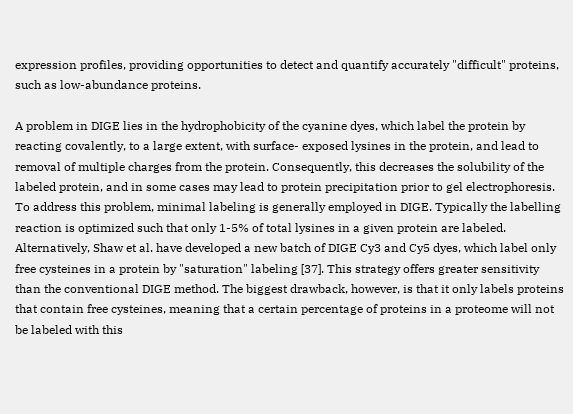expression profiles, providing opportunities to detect and quantify accurately "difficult" proteins, such as low-abundance proteins.

A problem in DIGE lies in the hydrophobicity of the cyanine dyes, which label the protein by reacting covalently, to a large extent, with surface- exposed lysines in the protein, and lead to removal of multiple charges from the protein. Consequently, this decreases the solubility of the labeled protein, and in some cases may lead to protein precipitation prior to gel electrophoresis. To address this problem, minimal labeling is generally employed in DIGE. Typically the labelling reaction is optimized such that only 1-5% of total lysines in a given protein are labeled. Alternatively, Shaw et al. have developed a new batch of DIGE Cy3 and Cy5 dyes, which label only free cysteines in a protein by "saturation" labeling [37]. This strategy offers greater sensitivity than the conventional DIGE method. The biggest drawback, however, is that it only labels proteins that contain free cysteines, meaning that a certain percentage of proteins in a proteome will not be labeled with this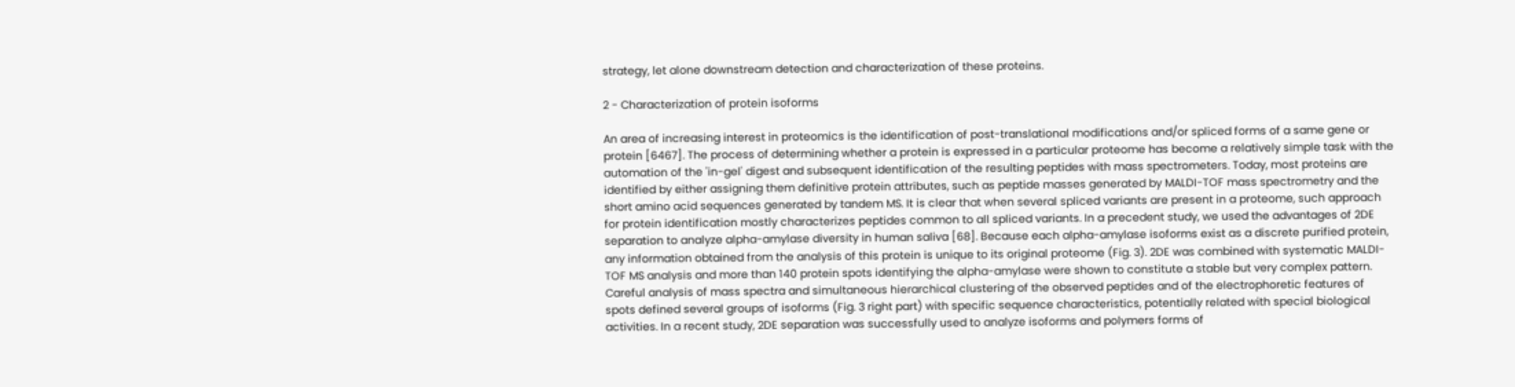strategy, let alone downstream detection and characterization of these proteins.

2 - Characterization of protein isoforms

An area of increasing interest in proteomics is the identification of post-translational modifications and/or spliced forms of a same gene or protein [6467]. The process of determining whether a protein is expressed in a particular proteome has become a relatively simple task with the automation of the 'in-gel' digest and subsequent identification of the resulting peptides with mass spectrometers. Today, most proteins are identified by either assigning them definitive protein attributes, such as peptide masses generated by MALDI-TOF mass spectrometry and the short amino acid sequences generated by tandem MS. It is clear that when several spliced variants are present in a proteome, such approach for protein identification mostly characterizes peptides common to all spliced variants. In a precedent study, we used the advantages of 2DE separation to analyze alpha-amylase diversity in human saliva [68]. Because each alpha-amylase isoforms exist as a discrete purified protein, any information obtained from the analysis of this protein is unique to its original proteome (Fig. 3). 2DE was combined with systematic MALDI-TOF MS analysis and more than 140 protein spots identifying the alpha-amylase were shown to constitute a stable but very complex pattern. Careful analysis of mass spectra and simultaneous hierarchical clustering of the observed peptides and of the electrophoretic features of spots defined several groups of isoforms (Fig. 3 right part) with specific sequence characteristics, potentially related with special biological activities. In a recent study, 2DE separation was successfully used to analyze isoforms and polymers forms of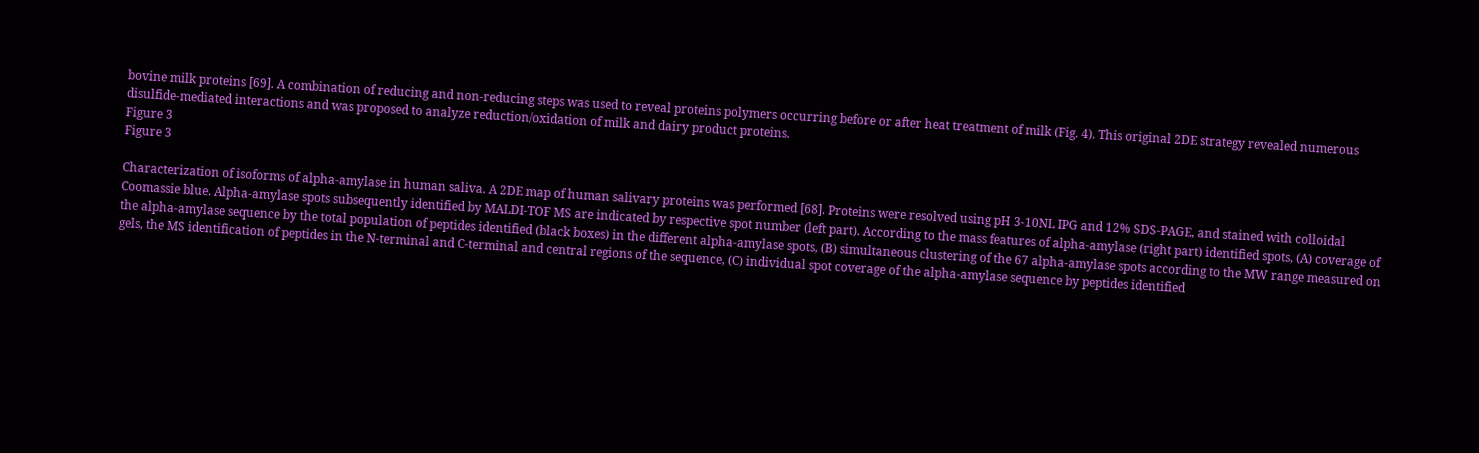bovine milk proteins [69]. A combination of reducing and non-reducing steps was used to reveal proteins polymers occurring before or after heat treatment of milk (Fig. 4). This original 2DE strategy revealed numerous disulfide-mediated interactions and was proposed to analyze reduction/oxidation of milk and dairy product proteins.
Figure 3
Figure 3

Characterization of isoforms of alpha-amylase in human saliva. A 2DE map of human salivary proteins was performed [68]. Proteins were resolved using pH 3-10NL IPG and 12% SDS-PAGE, and stained with colloidal Coomassie blue. Alpha-amylase spots subsequently identified by MALDI-TOF MS are indicated by respective spot number (left part). According to the mass features of alpha-amylase (right part) identified spots, (A) coverage of the alpha-amylase sequence by the total population of peptides identified (black boxes) in the different alpha-amylase spots, (B) simultaneous clustering of the 67 alpha-amylase spots according to the MW range measured on gels, the MS identification of peptides in the N-terminal and C-terminal and central regions of the sequence, (C) individual spot coverage of the alpha-amylase sequence by peptides identified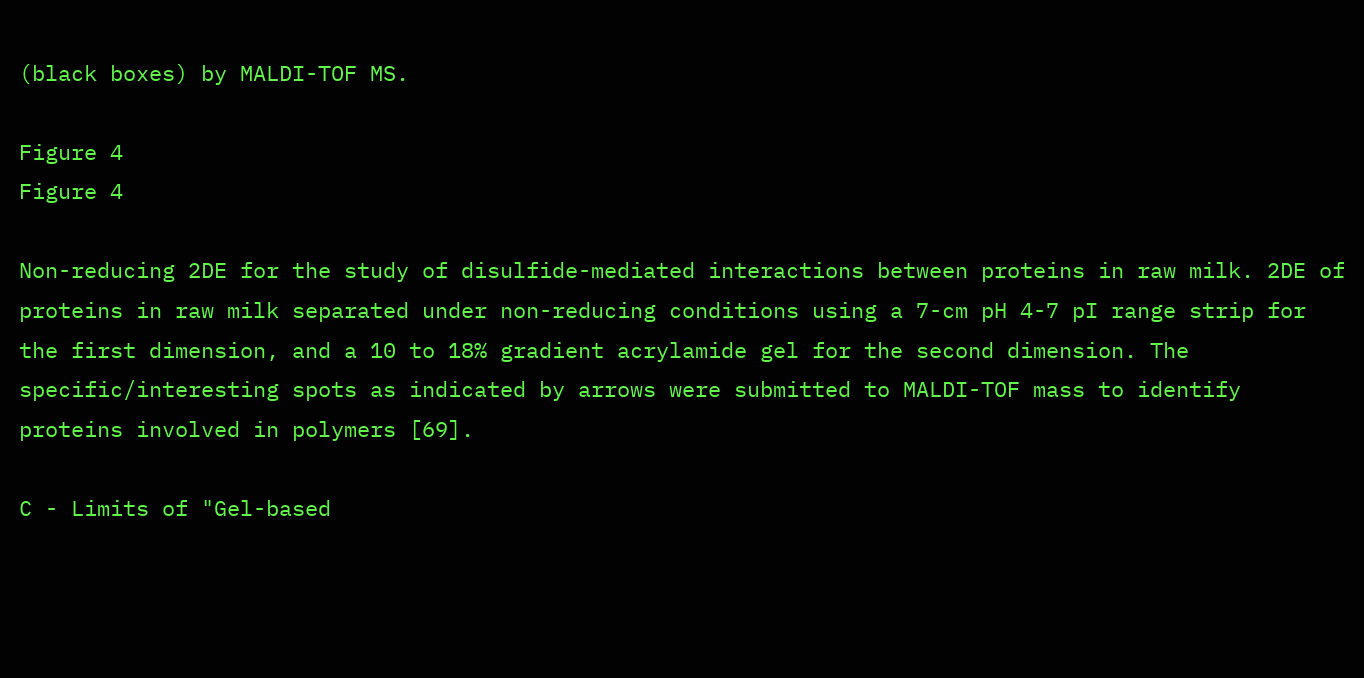(black boxes) by MALDI-TOF MS.

Figure 4
Figure 4

Non-reducing 2DE for the study of disulfide-mediated interactions between proteins in raw milk. 2DE of proteins in raw milk separated under non-reducing conditions using a 7-cm pH 4-7 pI range strip for the first dimension, and a 10 to 18% gradient acrylamide gel for the second dimension. The specific/interesting spots as indicated by arrows were submitted to MALDI-TOF mass to identify proteins involved in polymers [69].

C - Limits of "Gel-based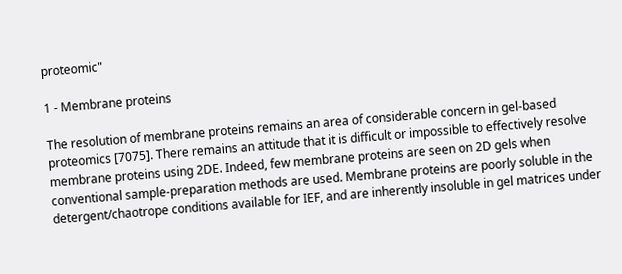proteomic"

1 - Membrane proteins

The resolution of membrane proteins remains an area of considerable concern in gel-based proteomics [7075]. There remains an attitude that it is difficult or impossible to effectively resolve membrane proteins using 2DE. Indeed, few membrane proteins are seen on 2D gels when conventional sample-preparation methods are used. Membrane proteins are poorly soluble in the detergent/chaotrope conditions available for IEF, and are inherently insoluble in gel matrices under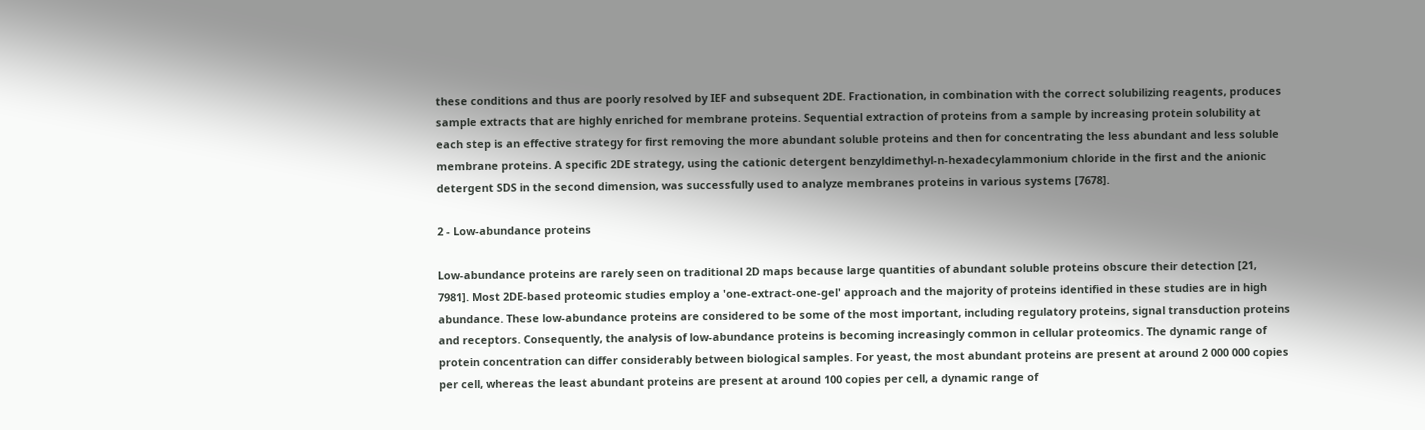these conditions and thus are poorly resolved by IEF and subsequent 2DE. Fractionation, in combination with the correct solubilizing reagents, produces sample extracts that are highly enriched for membrane proteins. Sequential extraction of proteins from a sample by increasing protein solubility at each step is an effective strategy for first removing the more abundant soluble proteins and then for concentrating the less abundant and less soluble membrane proteins. A specific 2DE strategy, using the cationic detergent benzyldimethyl-n-hexadecylammonium chloride in the first and the anionic detergent SDS in the second dimension, was successfully used to analyze membranes proteins in various systems [7678].

2 - Low-abundance proteins

Low-abundance proteins are rarely seen on traditional 2D maps because large quantities of abundant soluble proteins obscure their detection [21, 7981]. Most 2DE-based proteomic studies employ a 'one-extract-one-gel' approach and the majority of proteins identified in these studies are in high abundance. These low-abundance proteins are considered to be some of the most important, including regulatory proteins, signal transduction proteins and receptors. Consequently, the analysis of low-abundance proteins is becoming increasingly common in cellular proteomics. The dynamic range of protein concentration can differ considerably between biological samples. For yeast, the most abundant proteins are present at around 2 000 000 copies per cell, whereas the least abundant proteins are present at around 100 copies per cell, a dynamic range of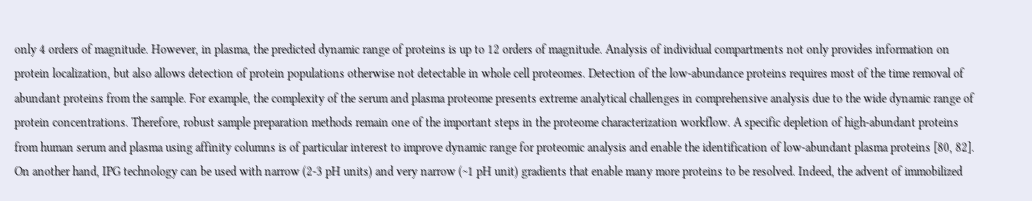only 4 orders of magnitude. However, in plasma, the predicted dynamic range of proteins is up to 12 orders of magnitude. Analysis of individual compartments not only provides information on protein localization, but also allows detection of protein populations otherwise not detectable in whole cell proteomes. Detection of the low-abundance proteins requires most of the time removal of abundant proteins from the sample. For example, the complexity of the serum and plasma proteome presents extreme analytical challenges in comprehensive analysis due to the wide dynamic range of protein concentrations. Therefore, robust sample preparation methods remain one of the important steps in the proteome characterization workflow. A specific depletion of high-abundant proteins from human serum and plasma using affinity columns is of particular interest to improve dynamic range for proteomic analysis and enable the identification of low-abundant plasma proteins [80, 82]. On another hand, IPG technology can be used with narrow (2-3 pH units) and very narrow (~1 pH unit) gradients that enable many more proteins to be resolved. Indeed, the advent of immobilized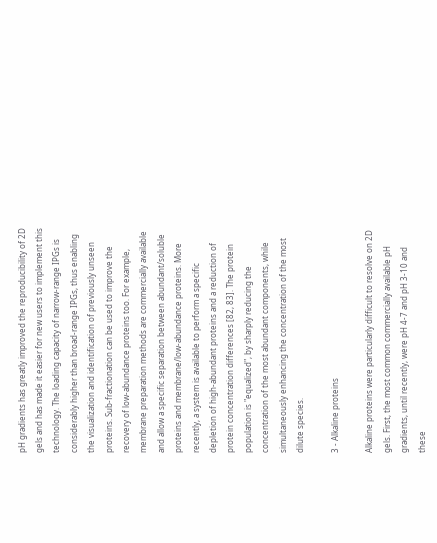pH gradients has greatly improved the reproducibility of 2D gels and has made it easier for new users to implement this technology. The loading capacity of narrow-range IPGs is considerably higher than broad-range IPGs, thus enabling the visualization and identification of previously unseen proteins. Sub-fractionation can be used to improve the recovery of low-abundance proteins too. For example, membrane preparation methods are commercially available and allow a specific separation between abundant/soluble proteins and membrane/low-abundance proteins. More recently, a system is available to perform a specific depletion of high-abundant proteins and a reduction of protein concentration differences [82, 83]. The protein population is "equalized", by sharply reducing the concentration of the most abundant components, while simultaneously enhancing the concentration of the most dilute species.

3 - Alkaline proteins

Alkaline proteins were particularly difficult to resolve on 2D gels. First, the most common commercially available pH gradients, until recently, were pH 4-7 and pH 3-10 and these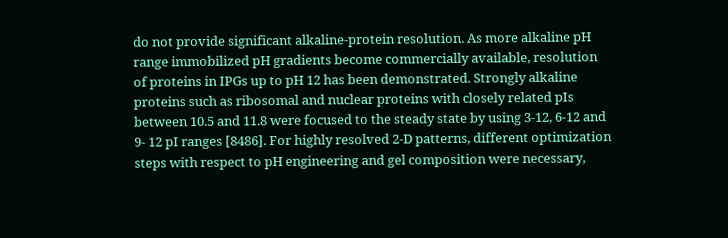do not provide significant alkaline-protein resolution. As more alkaline pH range immobilized pH gradients become commercially available, resolution of proteins in IPGs up to pH 12 has been demonstrated. Strongly alkaline proteins such as ribosomal and nuclear proteins with closely related pIs between 10.5 and 11.8 were focused to the steady state by using 3-12, 6-12 and 9- 12 pI ranges [8486]. For highly resolved 2-D patterns, different optimization steps with respect to pH engineering and gel composition were necessary,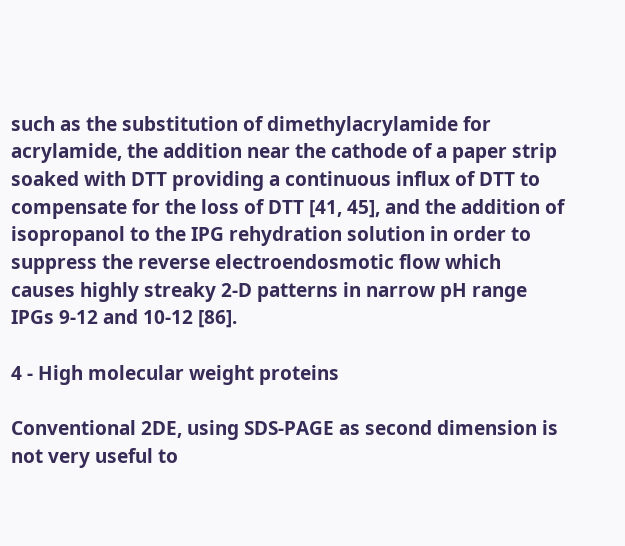such as the substitution of dimethylacrylamide for acrylamide, the addition near the cathode of a paper strip soaked with DTT providing a continuous influx of DTT to compensate for the loss of DTT [41, 45], and the addition of isopropanol to the IPG rehydration solution in order to suppress the reverse electroendosmotic flow which causes highly streaky 2-D patterns in narrow pH range IPGs 9-12 and 10-12 [86].

4 - High molecular weight proteins

Conventional 2DE, using SDS-PAGE as second dimension is not very useful to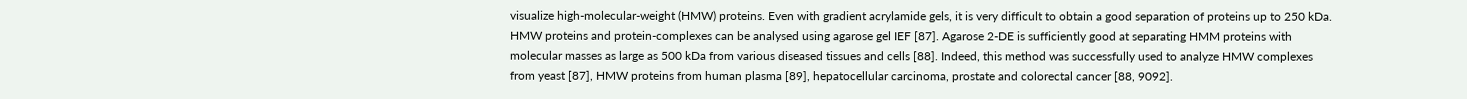visualize high-molecular-weight (HMW) proteins. Even with gradient acrylamide gels, it is very difficult to obtain a good separation of proteins up to 250 kDa. HMW proteins and protein-complexes can be analysed using agarose gel IEF [87]. Agarose 2-DE is sufficiently good at separating HMM proteins with molecular masses as large as 500 kDa from various diseased tissues and cells [88]. Indeed, this method was successfully used to analyze HMW complexes from yeast [87], HMW proteins from human plasma [89], hepatocellular carcinoma, prostate and colorectal cancer [88, 9092].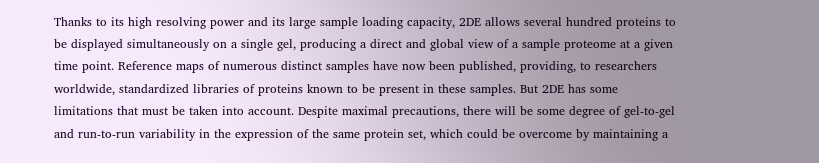Thanks to its high resolving power and its large sample loading capacity, 2DE allows several hundred proteins to be displayed simultaneously on a single gel, producing a direct and global view of a sample proteome at a given time point. Reference maps of numerous distinct samples have now been published, providing, to researchers worldwide, standardized libraries of proteins known to be present in these samples. But 2DE has some limitations that must be taken into account. Despite maximal precautions, there will be some degree of gel-to-gel and run-to-run variability in the expression of the same protein set, which could be overcome by maintaining a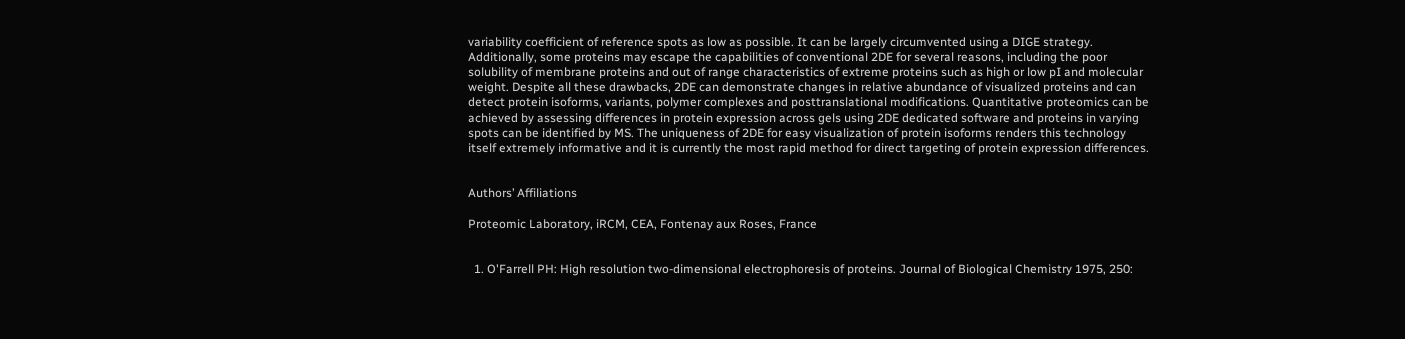variability coefficient of reference spots as low as possible. It can be largely circumvented using a DIGE strategy. Additionally, some proteins may escape the capabilities of conventional 2DE for several reasons, including the poor solubility of membrane proteins and out of range characteristics of extreme proteins such as high or low pI and molecular weight. Despite all these drawbacks, 2DE can demonstrate changes in relative abundance of visualized proteins and can detect protein isoforms, variants, polymer complexes and posttranslational modifications. Quantitative proteomics can be achieved by assessing differences in protein expression across gels using 2DE dedicated software and proteins in varying spots can be identified by MS. The uniqueness of 2DE for easy visualization of protein isoforms renders this technology itself extremely informative and it is currently the most rapid method for direct targeting of protein expression differences.


Authors’ Affiliations

Proteomic Laboratory, iRCM, CEA, Fontenay aux Roses, France


  1. O'Farrell PH: High resolution two-dimensional electrophoresis of proteins. Journal of Biological Chemistry 1975, 250: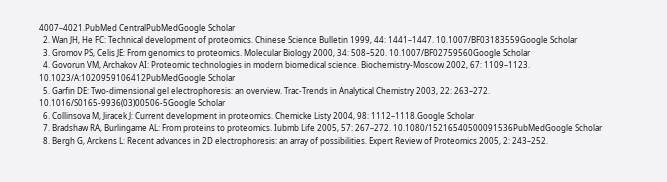4007–4021.PubMed CentralPubMedGoogle Scholar
  2. Wan JH, He FC: Technical development of proteomics. Chinese Science Bulletin 1999, 44: 1441–1447. 10.1007/BF03183559Google Scholar
  3. Gromov PS, Celis JE: From genomics to proteomics. Molecular Biology 2000, 34: 508–520. 10.1007/BF02759560Google Scholar
  4. Govorun VM, Archakov AI: Proteomic technologies in modern biomedical science. Biochemistry-Moscow 2002, 67: 1109–1123. 10.1023/A:1020959106412PubMedGoogle Scholar
  5. Garfin DE: Two-dimensional gel electrophoresis: an overview. Trac-Trends in Analytical Chemistry 2003, 22: 263–272. 10.1016/S0165-9936(03)00506-5Google Scholar
  6. Collinsova M, Jiracek J: Current development in proteomics. Chemicke Listy 2004, 98: 1112–1118.Google Scholar
  7. Bradshaw RA, Burlingame AL: From proteins to proteomics. Iubmb Life 2005, 57: 267–272. 10.1080/15216540500091536PubMedGoogle Scholar
  8. Bergh G, Arckens L: Recent advances in 2D electrophoresis: an array of possibilities. Expert Review of Proteomics 2005, 2: 243–252.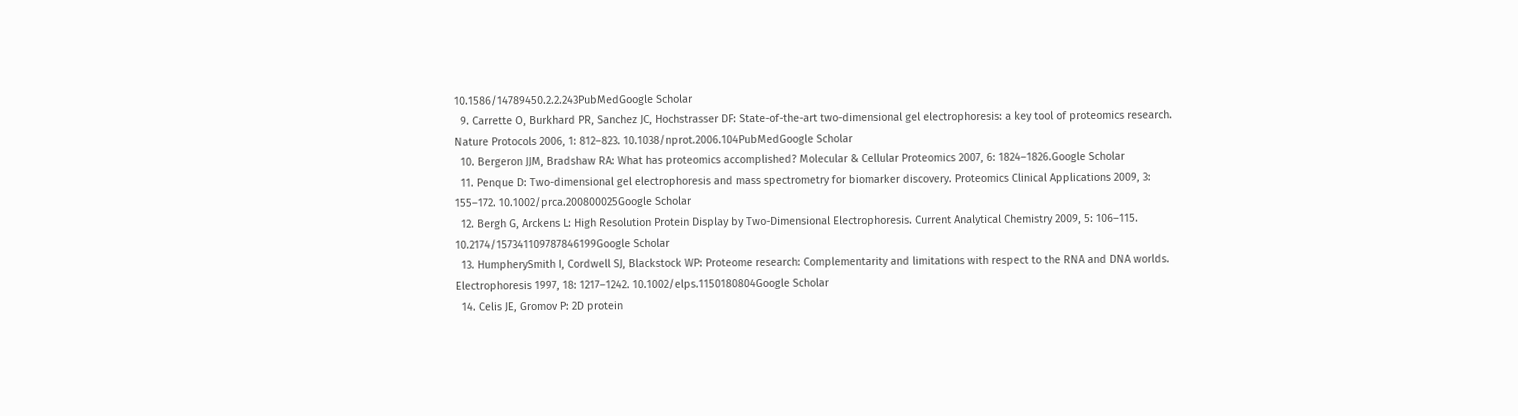10.1586/14789450.2.2.243PubMedGoogle Scholar
  9. Carrette O, Burkhard PR, Sanchez JC, Hochstrasser DF: State-of-the-art two-dimensional gel electrophoresis: a key tool of proteomics research. Nature Protocols 2006, 1: 812–823. 10.1038/nprot.2006.104PubMedGoogle Scholar
  10. Bergeron JJM, Bradshaw RA: What has proteomics accomplished? Molecular & Cellular Proteomics 2007, 6: 1824–1826.Google Scholar
  11. Penque D: Two-dimensional gel electrophoresis and mass spectrometry for biomarker discovery. Proteomics Clinical Applications 2009, 3: 155–172. 10.1002/prca.200800025Google Scholar
  12. Bergh G, Arckens L: High Resolution Protein Display by Two-Dimensional Electrophoresis. Current Analytical Chemistry 2009, 5: 106–115. 10.2174/157341109787846199Google Scholar
  13. HumpherySmith I, Cordwell SJ, Blackstock WP: Proteome research: Complementarity and limitations with respect to the RNA and DNA worlds. Electrophoresis 1997, 18: 1217–1242. 10.1002/elps.1150180804Google Scholar
  14. Celis JE, Gromov P: 2D protein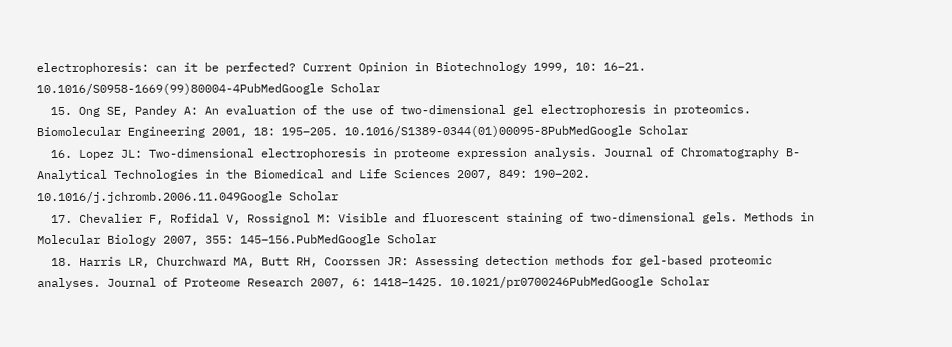electrophoresis: can it be perfected? Current Opinion in Biotechnology 1999, 10: 16–21. 10.1016/S0958-1669(99)80004-4PubMedGoogle Scholar
  15. Ong SE, Pandey A: An evaluation of the use of two-dimensional gel electrophoresis in proteomics. Biomolecular Engineering 2001, 18: 195–205. 10.1016/S1389-0344(01)00095-8PubMedGoogle Scholar
  16. Lopez JL: Two-dimensional electrophoresis in proteome expression analysis. Journal of Chromatography B-Analytical Technologies in the Biomedical and Life Sciences 2007, 849: 190–202. 10.1016/j.jchromb.2006.11.049Google Scholar
  17. Chevalier F, Rofidal V, Rossignol M: Visible and fluorescent staining of two-dimensional gels. Methods in Molecular Biology 2007, 355: 145–156.PubMedGoogle Scholar
  18. Harris LR, Churchward MA, Butt RH, Coorssen JR: Assessing detection methods for gel-based proteomic analyses. Journal of Proteome Research 2007, 6: 1418–1425. 10.1021/pr0700246PubMedGoogle Scholar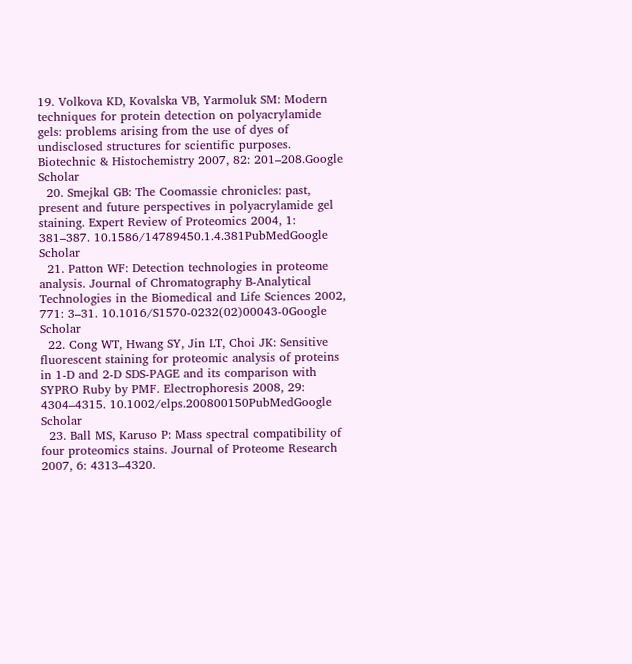19. Volkova KD, Kovalska VB, Yarmoluk SM: Modern techniques for protein detection on polyacrylamide gels: problems arising from the use of dyes of undisclosed structures for scientific purposes. Biotechnic & Histochemistry 2007, 82: 201–208.Google Scholar
  20. Smejkal GB: The Coomassie chronicles: past, present and future perspectives in polyacrylamide gel staining. Expert Review of Proteomics 2004, 1: 381–387. 10.1586/14789450.1.4.381PubMedGoogle Scholar
  21. Patton WF: Detection technologies in proteome analysis. Journal of Chromatography B-Analytical Technologies in the Biomedical and Life Sciences 2002, 771: 3–31. 10.1016/S1570-0232(02)00043-0Google Scholar
  22. Cong WT, Hwang SY, Jin LT, Choi JK: Sensitive fluorescent staining for proteomic analysis of proteins in 1-D and 2-D SDS-PAGE and its comparison with SYPRO Ruby by PMF. Electrophoresis 2008, 29: 4304–4315. 10.1002/elps.200800150PubMedGoogle Scholar
  23. Ball MS, Karuso P: Mass spectral compatibility of four proteomics stains. Journal of Proteome Research 2007, 6: 4313–4320.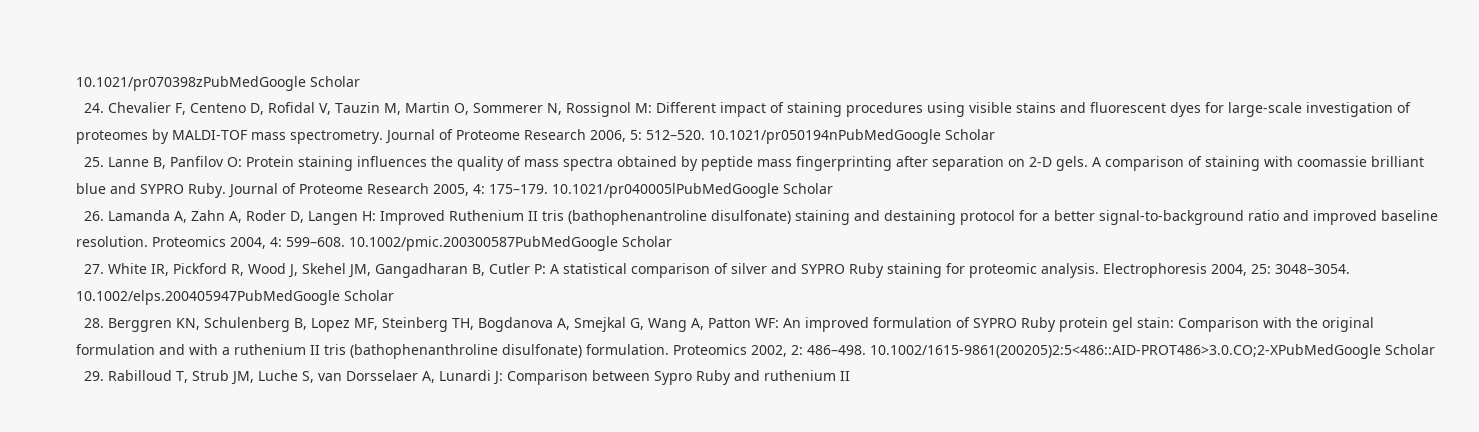10.1021/pr070398zPubMedGoogle Scholar
  24. Chevalier F, Centeno D, Rofidal V, Tauzin M, Martin O, Sommerer N, Rossignol M: Different impact of staining procedures using visible stains and fluorescent dyes for large-scale investigation of proteomes by MALDI-TOF mass spectrometry. Journal of Proteome Research 2006, 5: 512–520. 10.1021/pr050194nPubMedGoogle Scholar
  25. Lanne B, Panfilov O: Protein staining influences the quality of mass spectra obtained by peptide mass fingerprinting after separation on 2-D gels. A comparison of staining with coomassie brilliant blue and SYPRO Ruby. Journal of Proteome Research 2005, 4: 175–179. 10.1021/pr040005lPubMedGoogle Scholar
  26. Lamanda A, Zahn A, Roder D, Langen H: Improved Ruthenium II tris (bathophenantroline disulfonate) staining and destaining protocol for a better signal-to-background ratio and improved baseline resolution. Proteomics 2004, 4: 599–608. 10.1002/pmic.200300587PubMedGoogle Scholar
  27. White IR, Pickford R, Wood J, Skehel JM, Gangadharan B, Cutler P: A statistical comparison of silver and SYPRO Ruby staining for proteomic analysis. Electrophoresis 2004, 25: 3048–3054. 10.1002/elps.200405947PubMedGoogle Scholar
  28. Berggren KN, Schulenberg B, Lopez MF, Steinberg TH, Bogdanova A, Smejkal G, Wang A, Patton WF: An improved formulation of SYPRO Ruby protein gel stain: Comparison with the original formulation and with a ruthenium II tris (bathophenanthroline disulfonate) formulation. Proteomics 2002, 2: 486–498. 10.1002/1615-9861(200205)2:5<486::AID-PROT486>3.0.CO;2-XPubMedGoogle Scholar
  29. Rabilloud T, Strub JM, Luche S, van Dorsselaer A, Lunardi J: Comparison between Sypro Ruby and ruthenium II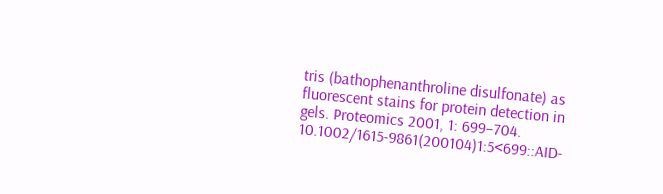tris (bathophenanthroline disulfonate) as fluorescent stains for protein detection in gels. Proteomics 2001, 1: 699–704. 10.1002/1615-9861(200104)1:5<699::AID-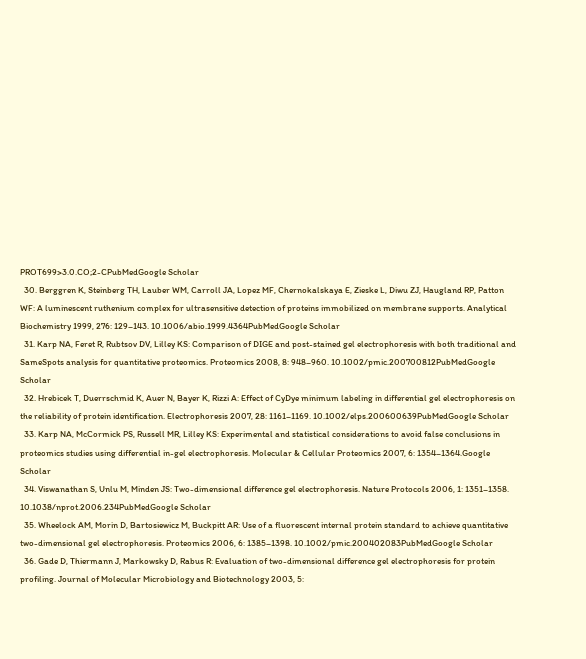PROT699>3.0.CO;2-CPubMedGoogle Scholar
  30. Berggren K, Steinberg TH, Lauber WM, Carroll JA, Lopez MF, Chernokalskaya E, Zieske L, Diwu ZJ, Haugland RP, Patton WF: A luminescent ruthenium complex for ultrasensitive detection of proteins immobilized on membrane supports. Analytical Biochemistry 1999, 276: 129–143. 10.1006/abio.1999.4364PubMedGoogle Scholar
  31. Karp NA, Feret R, Rubtsov DV, Lilley KS: Comparison of DIGE and post-stained gel electrophoresis with both traditional and SameSpots analysis for quantitative proteomics. Proteomics 2008, 8: 948–960. 10.1002/pmic.200700812PubMedGoogle Scholar
  32. Hrebicek T, Duerrschmid K, Auer N, Bayer K, Rizzi A: Effect of CyDye minimum labeling in differential gel electrophoresis on the reliability of protein identification. Electrophoresis 2007, 28: 1161–1169. 10.1002/elps.200600639PubMedGoogle Scholar
  33. Karp NA, McCormick PS, Russell MR, Lilley KS: Experimental and statistical considerations to avoid false conclusions in proteomics studies using differential in-gel electrophoresis. Molecular & Cellular Proteomics 2007, 6: 1354–1364.Google Scholar
  34. Viswanathan S, Unlu M, Minden JS: Two-dimensional difference gel electrophoresis. Nature Protocols 2006, 1: 1351–1358. 10.1038/nprot.2006.234PubMedGoogle Scholar
  35. Wheelock AM, Morin D, Bartosiewicz M, Buckpitt AR: Use of a fluorescent internal protein standard to achieve quantitative two-dimensional gel electrophoresis. Proteomics 2006, 6: 1385–1398. 10.1002/pmic.200402083PubMedGoogle Scholar
  36. Gade D, Thiermann J, Markowsky D, Rabus R: Evaluation of two-dimensional difference gel electrophoresis for protein profiling. Journal of Molecular Microbiology and Biotechnology 2003, 5: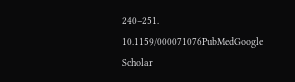240–251. 10.1159/000071076PubMedGoogle Scholar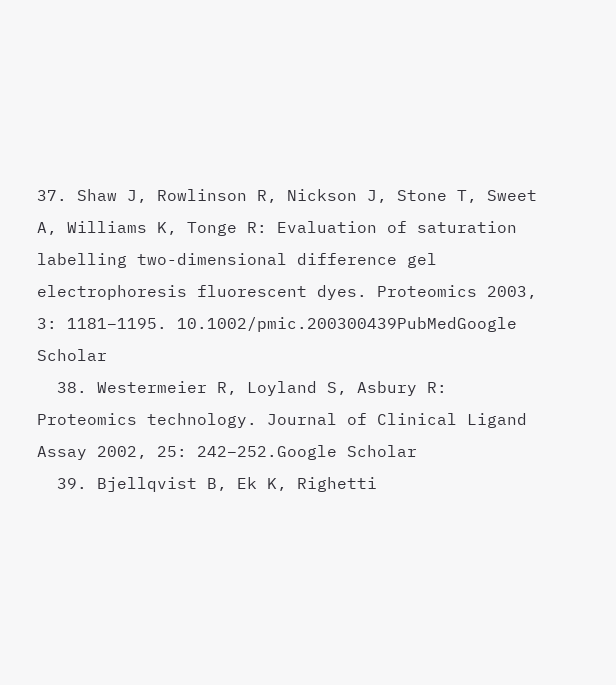37. Shaw J, Rowlinson R, Nickson J, Stone T, Sweet A, Williams K, Tonge R: Evaluation of saturation labelling two-dimensional difference gel electrophoresis fluorescent dyes. Proteomics 2003, 3: 1181–1195. 10.1002/pmic.200300439PubMedGoogle Scholar
  38. Westermeier R, Loyland S, Asbury R: Proteomics technology. Journal of Clinical Ligand Assay 2002, 25: 242–252.Google Scholar
  39. Bjellqvist B, Ek K, Righetti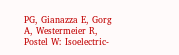PG, Gianazza E, Gorg A, Westermeier R, Postel W: Isoelectric-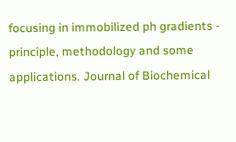focusing in immobilized ph gradients - principle, methodology and some applications. Journal of Biochemical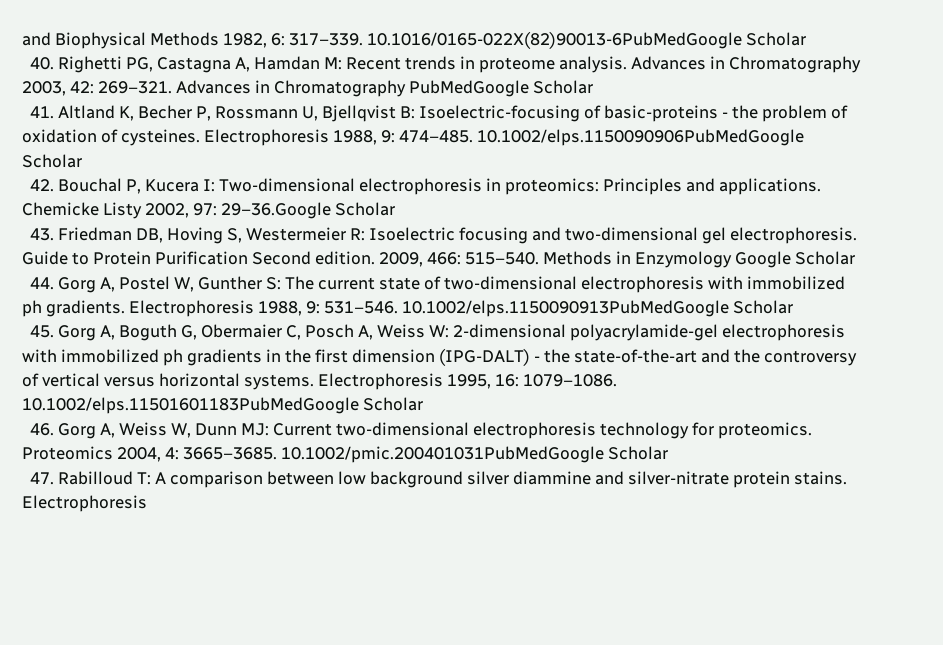and Biophysical Methods 1982, 6: 317–339. 10.1016/0165-022X(82)90013-6PubMedGoogle Scholar
  40. Righetti PG, Castagna A, Hamdan M: Recent trends in proteome analysis. Advances in Chromatography 2003, 42: 269–321. Advances in Chromatography PubMedGoogle Scholar
  41. Altland K, Becher P, Rossmann U, Bjellqvist B: Isoelectric-focusing of basic-proteins - the problem of oxidation of cysteines. Electrophoresis 1988, 9: 474–485. 10.1002/elps.1150090906PubMedGoogle Scholar
  42. Bouchal P, Kucera I: Two-dimensional electrophoresis in proteomics: Principles and applications. Chemicke Listy 2002, 97: 29–36.Google Scholar
  43. Friedman DB, Hoving S, Westermeier R: Isoelectric focusing and two-dimensional gel electrophoresis. Guide to Protein Purification Second edition. 2009, 466: 515–540. Methods in Enzymology Google Scholar
  44. Gorg A, Postel W, Gunther S: The current state of two-dimensional electrophoresis with immobilized ph gradients. Electrophoresis 1988, 9: 531–546. 10.1002/elps.1150090913PubMedGoogle Scholar
  45. Gorg A, Boguth G, Obermaier C, Posch A, Weiss W: 2-dimensional polyacrylamide-gel electrophoresis with immobilized ph gradients in the first dimension (IPG-DALT) - the state-of-the-art and the controversy of vertical versus horizontal systems. Electrophoresis 1995, 16: 1079–1086. 10.1002/elps.11501601183PubMedGoogle Scholar
  46. Gorg A, Weiss W, Dunn MJ: Current two-dimensional electrophoresis technology for proteomics. Proteomics 2004, 4: 3665–3685. 10.1002/pmic.200401031PubMedGoogle Scholar
  47. Rabilloud T: A comparison between low background silver diammine and silver-nitrate protein stains. Electrophoresis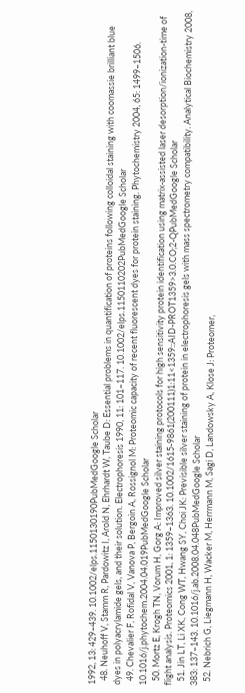1992, 13: 429–439. 10.1002/elps.1150130190PubMedGoogle Scholar
  48. Neuhoff V, Stamm R, Pardowitz I, Arold N, Ehrhardt W, Taube D: Essential problems in quantification of proteins following colloidal staining with coomassie brilliant blue dyes in polyacrylamide gels, and their solution. Electrophoresis 1990, 11: 101–117. 10.1002/elps.1150110202PubMedGoogle Scholar
  49. Chevalier F, Rofidal V, Vanova P, Bergoin A, Rossignol M: Proteomic capacity of recent fluorescent dyes for protein staining. Phytochemistry 2004, 65: 1499–1506. 10.1016/j.phytochem.2004.04.019PubMedGoogle Scholar
  50. Mortz E, Krogh TN, Vorum H, Gorg A: Improved silver staining protocols for high sensitivity protein identification using matrix-assisted laser desorption/ionization-time of flight analysis. Proteomics 2001, 1: 1359–1363. 10.1002/1615-9861(200111)1:11<1359::AID-PROT1359>3.0.CO;2-QPubMedGoogle Scholar
  51. Jin LT, Li XK, Cong WT, Hwang SY, Choi JK: Previsible silver staining of protein in electrophoresis gels with mass spectrometry compatibility. Analytical Biochemistry 2008, 383: 137–143. 10.1016/j.ab.2008.04.048PubMedGoogle Scholar
  52. Nebrich G, Liegmann H, Wacker M, Herrmann M, Sagi D, Landowsky A, Klose J: Proteomer,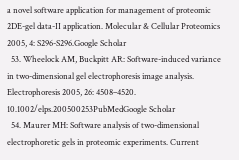a novel software application for management of proteomic 2DE-gel data-II application. Molecular & Cellular Proteomics 2005, 4: S296-S296.Google Scholar
  53. Wheelock AM, Buckpitt AR: Software-induced variance in two-dimensional gel electrophoresis image analysis. Electrophoresis 2005, 26: 4508–4520. 10.1002/elps.200500253PubMedGoogle Scholar
  54. Maurer MH: Software analysis of two-dimensional electrophoretic gels in proteomic experiments. Current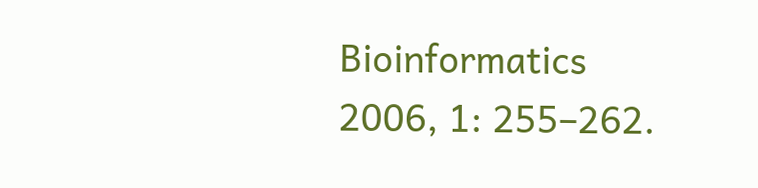Bioinformatics 2006, 1: 255–262.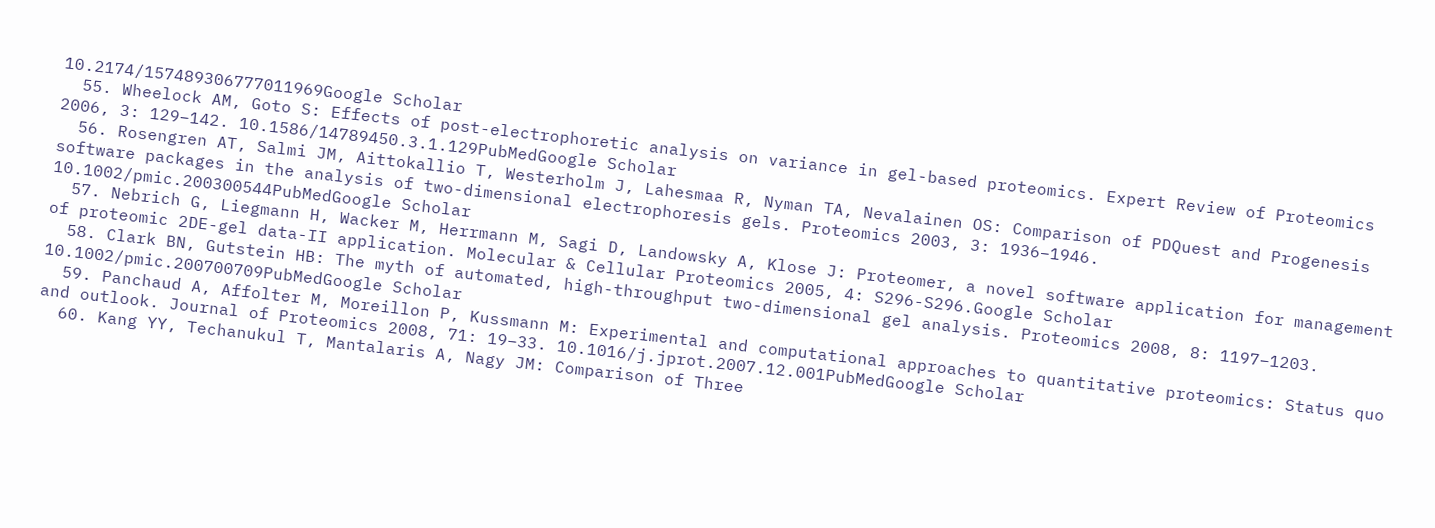10.2174/157489306777011969Google Scholar
  55. Wheelock AM, Goto S: Effects of post-electrophoretic analysis on variance in gel-based proteomics. Expert Review of Proteomics 2006, 3: 129–142. 10.1586/14789450.3.1.129PubMedGoogle Scholar
  56. Rosengren AT, Salmi JM, Aittokallio T, Westerholm J, Lahesmaa R, Nyman TA, Nevalainen OS: Comparison of PDQuest and Progenesis software packages in the analysis of two-dimensional electrophoresis gels. Proteomics 2003, 3: 1936–1946. 10.1002/pmic.200300544PubMedGoogle Scholar
  57. Nebrich G, Liegmann H, Wacker M, Herrmann M, Sagi D, Landowsky A, Klose J: Proteomer, a novel software application for management of proteomic 2DE-gel data-II application. Molecular & Cellular Proteomics 2005, 4: S296-S296.Google Scholar
  58. Clark BN, Gutstein HB: The myth of automated, high-throughput two-dimensional gel analysis. Proteomics 2008, 8: 1197–1203. 10.1002/pmic.200700709PubMedGoogle Scholar
  59. Panchaud A, Affolter M, Moreillon P, Kussmann M: Experimental and computational approaches to quantitative proteomics: Status quo and outlook. Journal of Proteomics 2008, 71: 19–33. 10.1016/j.jprot.2007.12.001PubMedGoogle Scholar
  60. Kang YY, Techanukul T, Mantalaris A, Nagy JM: Comparison of Three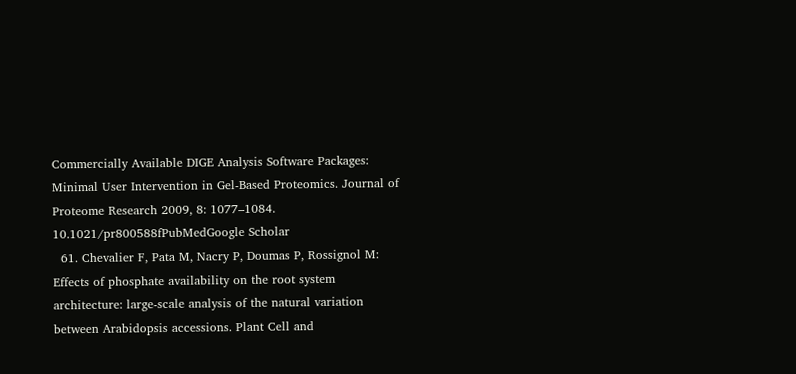Commercially Available DIGE Analysis Software Packages: Minimal User Intervention in Gel-Based Proteomics. Journal of Proteome Research 2009, 8: 1077–1084. 10.1021/pr800588fPubMedGoogle Scholar
  61. Chevalier F, Pata M, Nacry P, Doumas P, Rossignol M: Effects of phosphate availability on the root system architecture: large-scale analysis of the natural variation between Arabidopsis accessions. Plant Cell and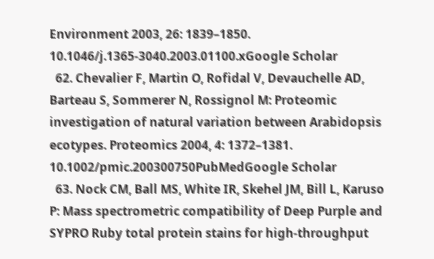Environment 2003, 26: 1839–1850. 10.1046/j.1365-3040.2003.01100.xGoogle Scholar
  62. Chevalier F, Martin O, Rofidal V, Devauchelle AD, Barteau S, Sommerer N, Rossignol M: Proteomic investigation of natural variation between Arabidopsis ecotypes. Proteomics 2004, 4: 1372–1381. 10.1002/pmic.200300750PubMedGoogle Scholar
  63. Nock CM, Ball MS, White IR, Skehel JM, Bill L, Karuso P: Mass spectrometric compatibility of Deep Purple and SYPRO Ruby total protein stains for high-throughput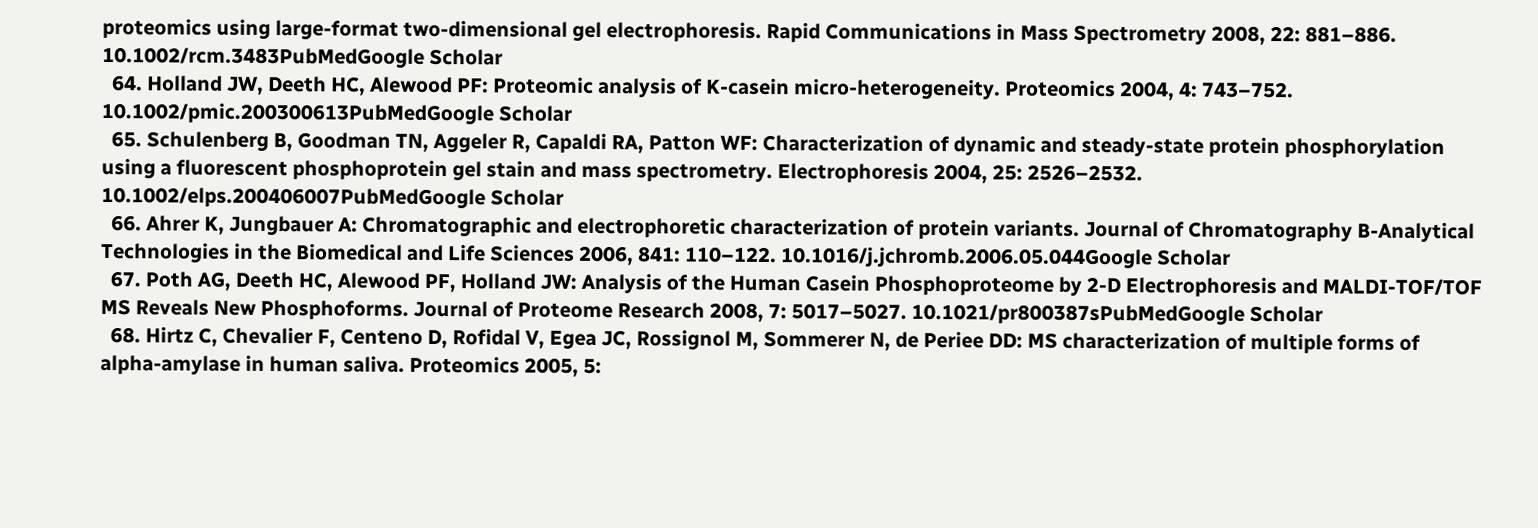proteomics using large-format two-dimensional gel electrophoresis. Rapid Communications in Mass Spectrometry 2008, 22: 881–886. 10.1002/rcm.3483PubMedGoogle Scholar
  64. Holland JW, Deeth HC, Alewood PF: Proteomic analysis of K-casein micro-heterogeneity. Proteomics 2004, 4: 743–752. 10.1002/pmic.200300613PubMedGoogle Scholar
  65. Schulenberg B, Goodman TN, Aggeler R, Capaldi RA, Patton WF: Characterization of dynamic and steady-state protein phosphorylation using a fluorescent phosphoprotein gel stain and mass spectrometry. Electrophoresis 2004, 25: 2526–2532. 10.1002/elps.200406007PubMedGoogle Scholar
  66. Ahrer K, Jungbauer A: Chromatographic and electrophoretic characterization of protein variants. Journal of Chromatography B-Analytical Technologies in the Biomedical and Life Sciences 2006, 841: 110–122. 10.1016/j.jchromb.2006.05.044Google Scholar
  67. Poth AG, Deeth HC, Alewood PF, Holland JW: Analysis of the Human Casein Phosphoproteome by 2-D Electrophoresis and MALDI-TOF/TOF MS Reveals New Phosphoforms. Journal of Proteome Research 2008, 7: 5017–5027. 10.1021/pr800387sPubMedGoogle Scholar
  68. Hirtz C, Chevalier F, Centeno D, Rofidal V, Egea JC, Rossignol M, Sommerer N, de Periee DD: MS characterization of multiple forms of alpha-amylase in human saliva. Proteomics 2005, 5: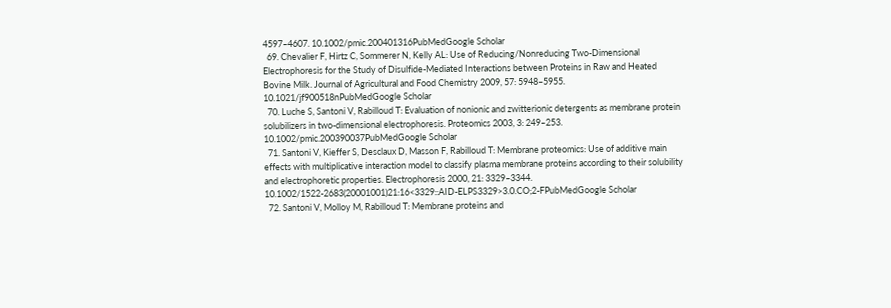4597–4607. 10.1002/pmic.200401316PubMedGoogle Scholar
  69. Chevalier F, Hirtz C, Sommerer N, Kelly AL: Use of Reducing/Nonreducing Two-Dimensional Electrophoresis for the Study of Disulfide-Mediated Interactions between Proteins in Raw and Heated Bovine Milk. Journal of Agricultural and Food Chemistry 2009, 57: 5948–5955. 10.1021/jf900518nPubMedGoogle Scholar
  70. Luche S, Santoni V, Rabilloud T: Evaluation of nonionic and zwitterionic detergents as membrane protein solubilizers in two-dimensional electrophoresis. Proteomics 2003, 3: 249–253. 10.1002/pmic.200390037PubMedGoogle Scholar
  71. Santoni V, Kieffer S, Desclaux D, Masson F, Rabilloud T: Membrane proteomics: Use of additive main effects with multiplicative interaction model to classify plasma membrane proteins according to their solubility and electrophoretic properties. Electrophoresis 2000, 21: 3329–3344. 10.1002/1522-2683(20001001)21:16<3329::AID-ELPS3329>3.0.CO;2-FPubMedGoogle Scholar
  72. Santoni V, Molloy M, Rabilloud T: Membrane proteins and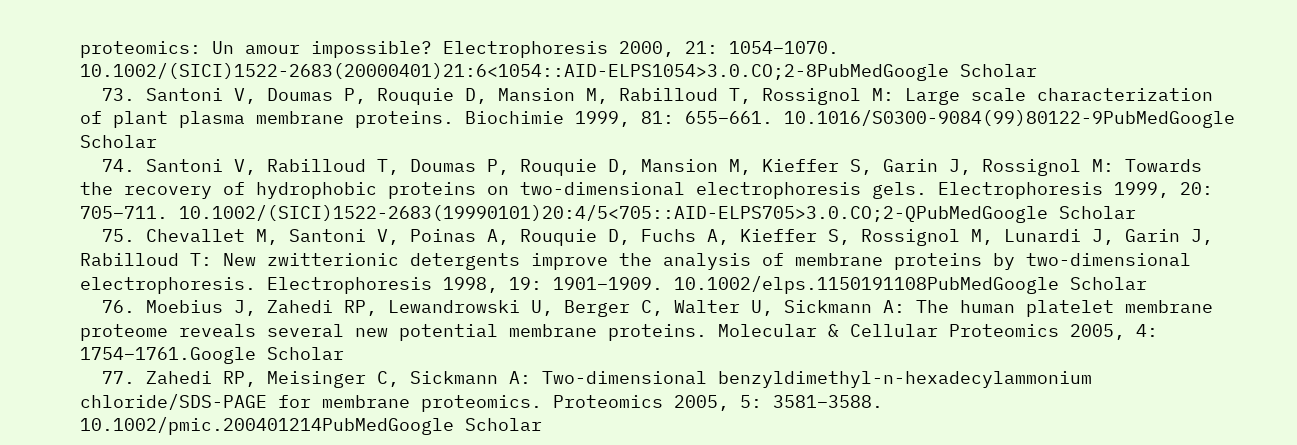proteomics: Un amour impossible? Electrophoresis 2000, 21: 1054–1070. 10.1002/(SICI)1522-2683(20000401)21:6<1054::AID-ELPS1054>3.0.CO;2-8PubMedGoogle Scholar
  73. Santoni V, Doumas P, Rouquie D, Mansion M, Rabilloud T, Rossignol M: Large scale characterization of plant plasma membrane proteins. Biochimie 1999, 81: 655–661. 10.1016/S0300-9084(99)80122-9PubMedGoogle Scholar
  74. Santoni V, Rabilloud T, Doumas P, Rouquie D, Mansion M, Kieffer S, Garin J, Rossignol M: Towards the recovery of hydrophobic proteins on two-dimensional electrophoresis gels. Electrophoresis 1999, 20: 705–711. 10.1002/(SICI)1522-2683(19990101)20:4/5<705::AID-ELPS705>3.0.CO;2-QPubMedGoogle Scholar
  75. Chevallet M, Santoni V, Poinas A, Rouquie D, Fuchs A, Kieffer S, Rossignol M, Lunardi J, Garin J, Rabilloud T: New zwitterionic detergents improve the analysis of membrane proteins by two-dimensional electrophoresis. Electrophoresis 1998, 19: 1901–1909. 10.1002/elps.1150191108PubMedGoogle Scholar
  76. Moebius J, Zahedi RP, Lewandrowski U, Berger C, Walter U, Sickmann A: The human platelet membrane proteome reveals several new potential membrane proteins. Molecular & Cellular Proteomics 2005, 4: 1754–1761.Google Scholar
  77. Zahedi RP, Meisinger C, Sickmann A: Two-dimensional benzyldimethyl-n-hexadecylammonium chloride/SDS-PAGE for membrane proteomics. Proteomics 2005, 5: 3581–3588. 10.1002/pmic.200401214PubMedGoogle Scholar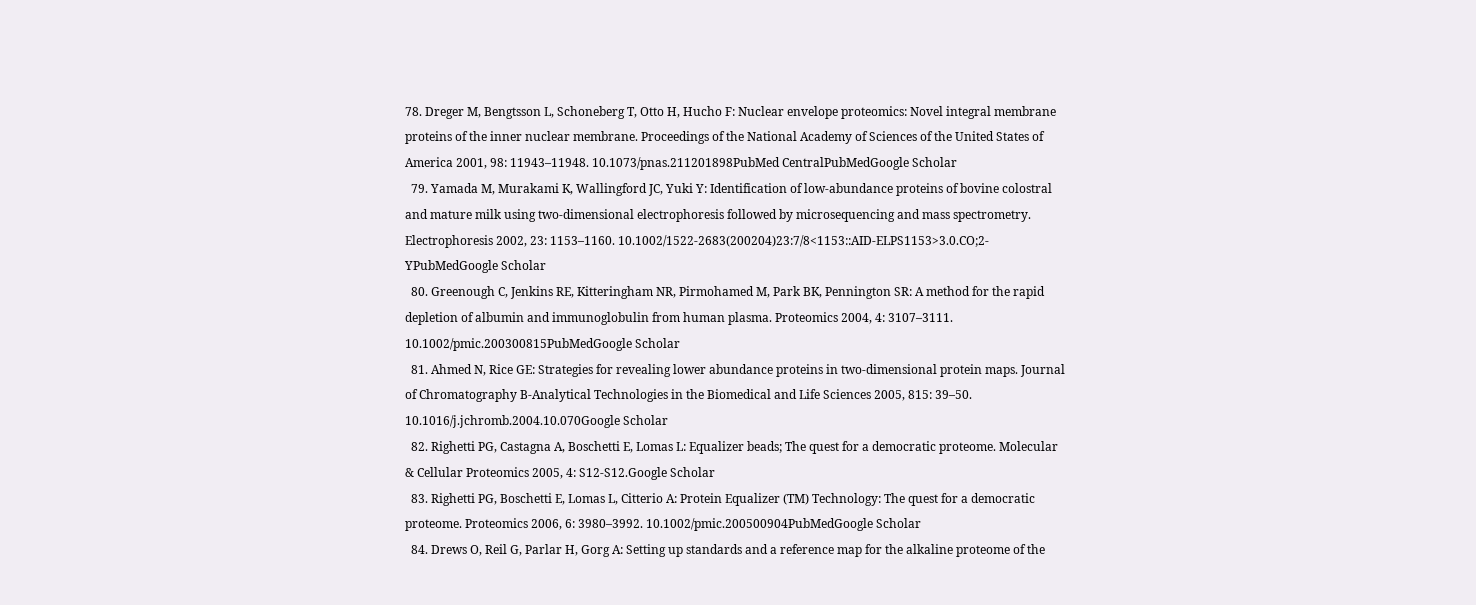78. Dreger M, Bengtsson L, Schoneberg T, Otto H, Hucho F: Nuclear envelope proteomics: Novel integral membrane proteins of the inner nuclear membrane. Proceedings of the National Academy of Sciences of the United States of America 2001, 98: 11943–11948. 10.1073/pnas.211201898PubMed CentralPubMedGoogle Scholar
  79. Yamada M, Murakami K, Wallingford JC, Yuki Y: Identification of low-abundance proteins of bovine colostral and mature milk using two-dimensional electrophoresis followed by microsequencing and mass spectrometry. Electrophoresis 2002, 23: 1153–1160. 10.1002/1522-2683(200204)23:7/8<1153::AID-ELPS1153>3.0.CO;2-YPubMedGoogle Scholar
  80. Greenough C, Jenkins RE, Kitteringham NR, Pirmohamed M, Park BK, Pennington SR: A method for the rapid depletion of albumin and immunoglobulin from human plasma. Proteomics 2004, 4: 3107–3111. 10.1002/pmic.200300815PubMedGoogle Scholar
  81. Ahmed N, Rice GE: Strategies for revealing lower abundance proteins in two-dimensional protein maps. Journal of Chromatography B-Analytical Technologies in the Biomedical and Life Sciences 2005, 815: 39–50. 10.1016/j.jchromb.2004.10.070Google Scholar
  82. Righetti PG, Castagna A, Boschetti E, Lomas L: Equalizer beads; The quest for a democratic proteome. Molecular & Cellular Proteomics 2005, 4: S12-S12.Google Scholar
  83. Righetti PG, Boschetti E, Lomas L, Citterio A: Protein Equalizer (TM) Technology: The quest for a democratic proteome. Proteomics 2006, 6: 3980–3992. 10.1002/pmic.200500904PubMedGoogle Scholar
  84. Drews O, Reil G, Parlar H, Gorg A: Setting up standards and a reference map for the alkaline proteome of the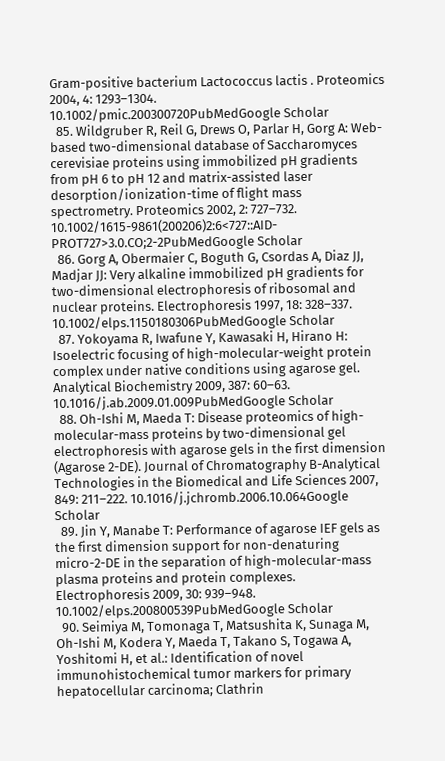Gram-positive bacterium Lactococcus lactis . Proteomics 2004, 4: 1293–1304. 10.1002/pmic.200300720PubMedGoogle Scholar
  85. Wildgruber R, Reil G, Drews O, Parlar H, Gorg A: Web-based two-dimensional database of Saccharomyces cerevisiae proteins using immobilized pH gradients from pH 6 to pH 12 and matrix-assisted laser desorption/ionization-time of flight mass spectrometry. Proteomics 2002, 2: 727–732. 10.1002/1615-9861(200206)2:6<727::AID-PROT727>3.0.CO;2-2PubMedGoogle Scholar
  86. Gorg A, Obermaier C, Boguth G, Csordas A, Diaz JJ, Madjar JJ: Very alkaline immobilized pH gradients for two-dimensional electrophoresis of ribosomal and nuclear proteins. Electrophoresis 1997, 18: 328–337. 10.1002/elps.1150180306PubMedGoogle Scholar
  87. Yokoyama R, Iwafune Y, Kawasaki H, Hirano H: Isoelectric focusing of high-molecular-weight protein complex under native conditions using agarose gel. Analytical Biochemistry 2009, 387: 60–63. 10.1016/j.ab.2009.01.009PubMedGoogle Scholar
  88. Oh-Ishi M, Maeda T: Disease proteomics of high-molecular-mass proteins by two-dimensional gel electrophoresis with agarose gels in the first dimension (Agarose 2-DE). Journal of Chromatography B-Analytical Technologies in the Biomedical and Life Sciences 2007, 849: 211–222. 10.1016/j.jchromb.2006.10.064Google Scholar
  89. Jin Y, Manabe T: Performance of agarose IEF gels as the first dimension support for non-denaturing micro-2-DE in the separation of high-molecular-mass plasma proteins and protein complexes. Electrophoresis 2009, 30: 939–948. 10.1002/elps.200800539PubMedGoogle Scholar
  90. Seimiya M, Tomonaga T, Matsushita K, Sunaga M, Oh-Ishi M, Kodera Y, Maeda T, Takano S, Togawa A, Yoshitomi H, et al.: Identification of novel immunohistochemical tumor markers for primary hepatocellular carcinoma; Clathrin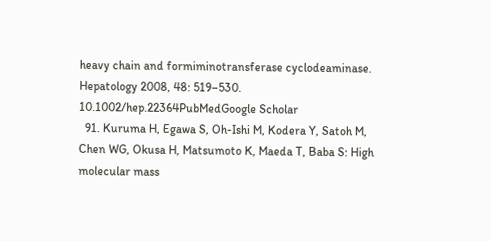heavy chain and formiminotransferase cyclodeaminase. Hepatology 2008, 48: 519–530. 10.1002/hep.22364PubMedGoogle Scholar
  91. Kuruma H, Egawa S, Oh-Ishi M, Kodera Y, Satoh M, Chen WG, Okusa H, Matsumoto K, Maeda T, Baba S: High molecular mass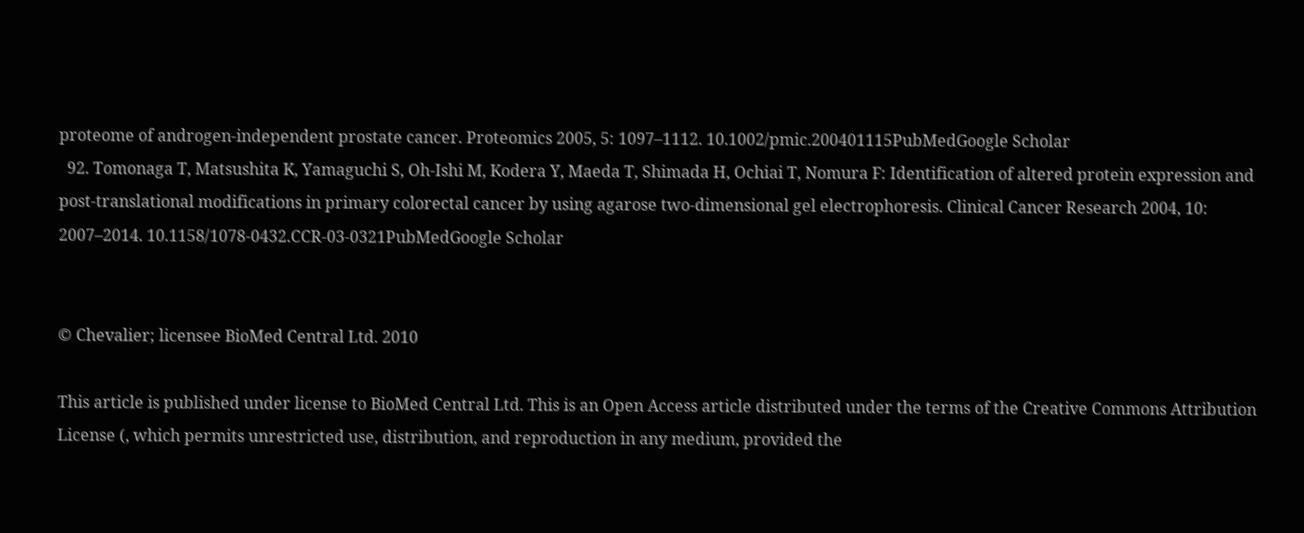proteome of androgen-independent prostate cancer. Proteomics 2005, 5: 1097–1112. 10.1002/pmic.200401115PubMedGoogle Scholar
  92. Tomonaga T, Matsushita K, Yamaguchi S, Oh-Ishi M, Kodera Y, Maeda T, Shimada H, Ochiai T, Nomura F: Identification of altered protein expression and post-translational modifications in primary colorectal cancer by using agarose two-dimensional gel electrophoresis. Clinical Cancer Research 2004, 10: 2007–2014. 10.1158/1078-0432.CCR-03-0321PubMedGoogle Scholar


© Chevalier; licensee BioMed Central Ltd. 2010

This article is published under license to BioMed Central Ltd. This is an Open Access article distributed under the terms of the Creative Commons Attribution License (, which permits unrestricted use, distribution, and reproduction in any medium, provided the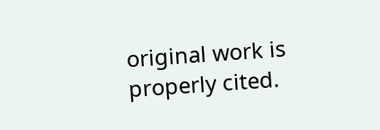original work is properly cited.